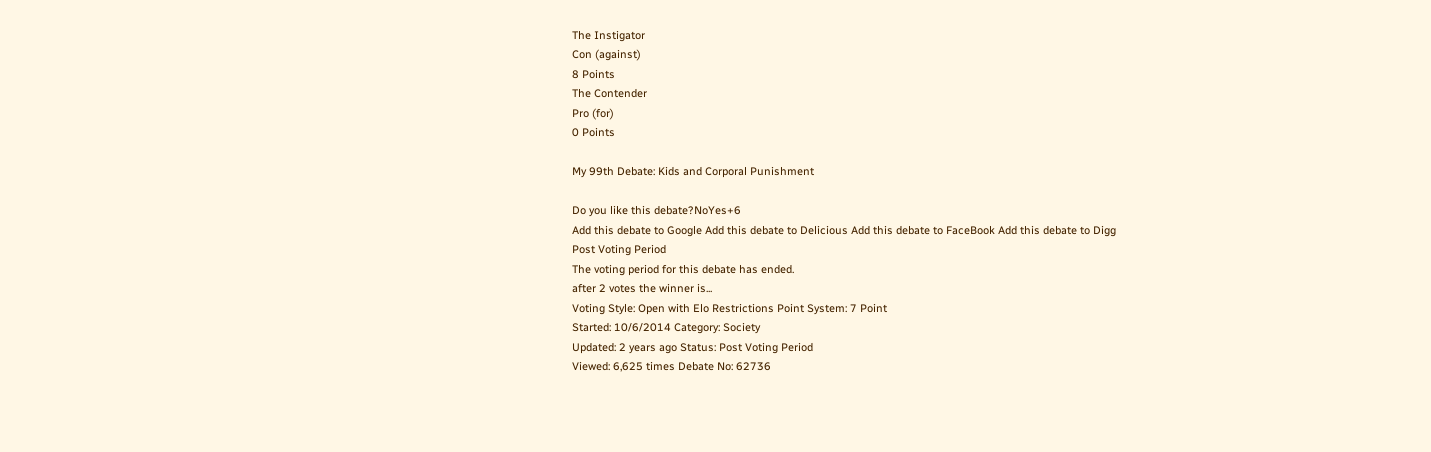The Instigator
Con (against)
8 Points
The Contender
Pro (for)
0 Points

My 99th Debate: Kids and Corporal Punishment

Do you like this debate?NoYes+6
Add this debate to Google Add this debate to Delicious Add this debate to FaceBook Add this debate to Digg
Post Voting Period
The voting period for this debate has ended.
after 2 votes the winner is...
Voting Style: Open with Elo Restrictions Point System: 7 Point
Started: 10/6/2014 Category: Society
Updated: 2 years ago Status: Post Voting Period
Viewed: 6,625 times Debate No: 62736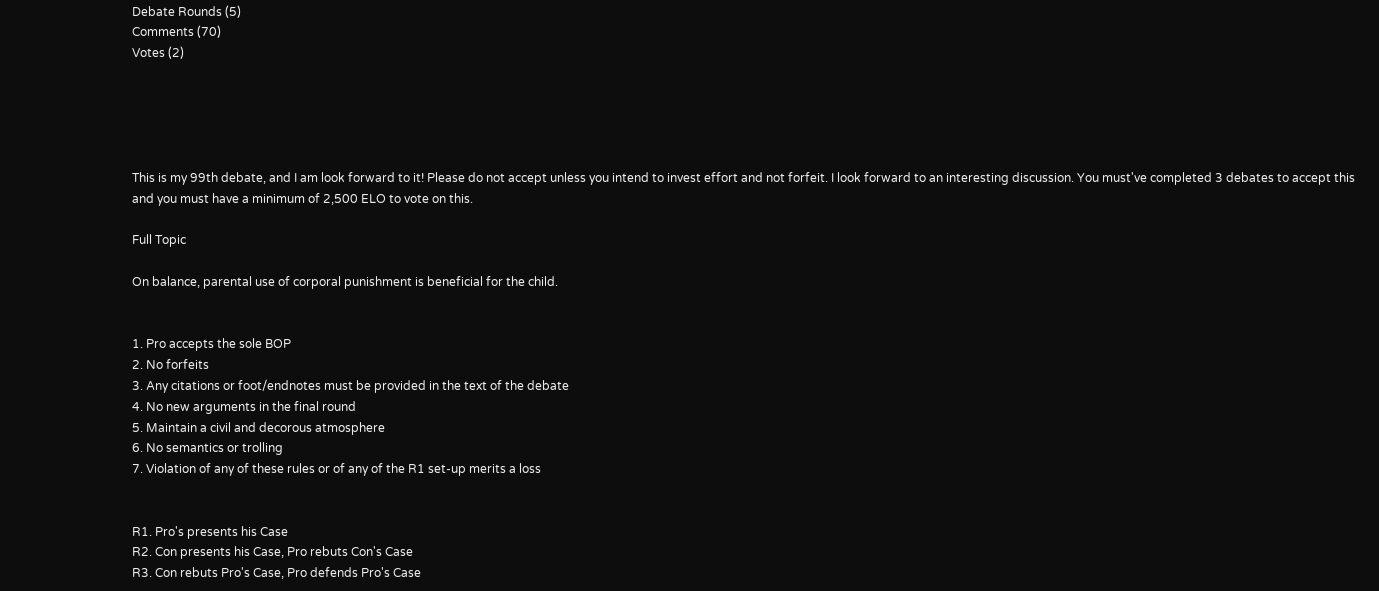Debate Rounds (5)
Comments (70)
Votes (2)





This is my 99th debate, and I am look forward to it! Please do not accept unless you intend to invest effort and not forfeit. I look forward to an interesting discussion. You must've completed 3 debates to accept this and you must have a minimum of 2,500 ELO to vote on this.

Full Topic

On balance, parental use of corporal punishment is beneficial for the child.


1. Pro accepts the sole BOP
2. No forfeits
3. Any citations or foot/endnotes must be provided in the text of the debate
4. No new arguments in the final round
5. Maintain a civil and decorous atmosphere
6. No semantics or trolling
7. Violation of any of these rules or of any of the R1 set-up merits a loss


R1. Pro's presents his Case
R2. Con presents his Case, Pro rebuts Con's Case
R3. Con rebuts Pro's Case, Pro defends Pro's Case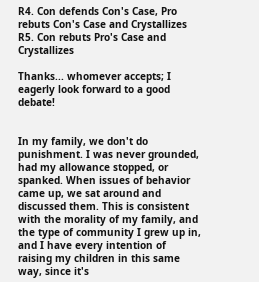R4. Con defends Con's Case, Pro rebuts Con's Case and Crystallizes
R5. Con rebuts Pro's Case and Crystallizes

Thanks... whomever accepts; I eagerly look forward to a good debate!


In my family, we don't do punishment. I was never grounded, had my allowance stopped, or spanked. When issues of behavior came up, we sat around and discussed them. This is consistent with the morality of my family, and the type of community I grew up in, and I have every intention of raising my children in this same way, since it's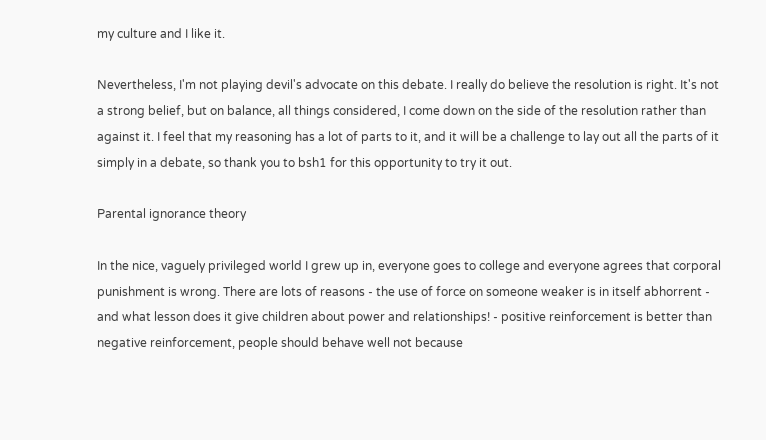my culture and I like it.

Nevertheless, I'm not playing devil's advocate on this debate. I really do believe the resolution is right. It's not a strong belief, but on balance, all things considered, I come down on the side of the resolution rather than against it. I feel that my reasoning has a lot of parts to it, and it will be a challenge to lay out all the parts of it simply in a debate, so thank you to bsh1 for this opportunity to try it out.

Parental ignorance theory

In the nice, vaguely privileged world I grew up in, everyone goes to college and everyone agrees that corporal punishment is wrong. There are lots of reasons - the use of force on someone weaker is in itself abhorrent - and what lesson does it give children about power and relationships! - positive reinforcement is better than negative reinforcement, people should behave well not because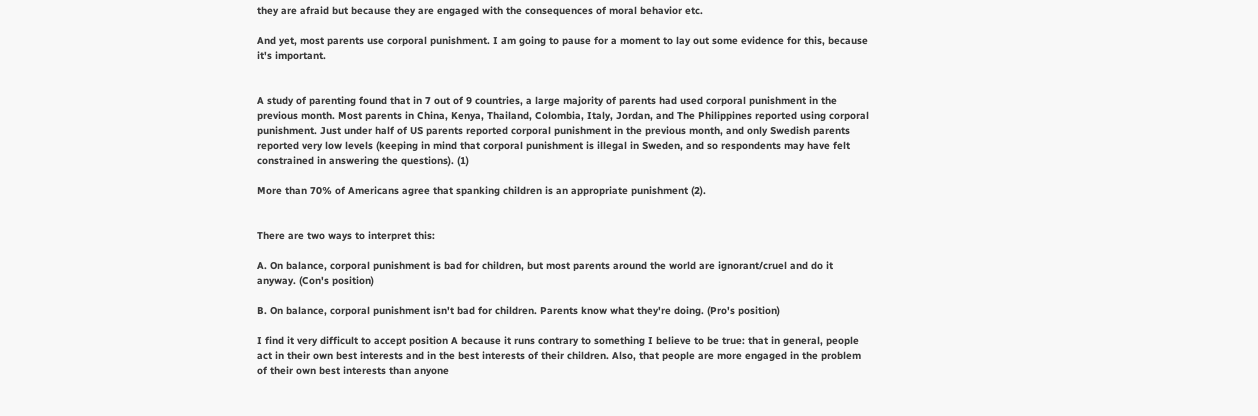they are afraid but because they are engaged with the consequences of moral behavior etc.

And yet, most parents use corporal punishment. I am going to pause for a moment to lay out some evidence for this, because it's important.


A study of parenting found that in 7 out of 9 countries, a large majority of parents had used corporal punishment in the previous month. Most parents in China, Kenya, Thailand, Colombia, Italy, Jordan, and The Philippines reported using corporal punishment. Just under half of US parents reported corporal punishment in the previous month, and only Swedish parents reported very low levels (keeping in mind that corporal punishment is illegal in Sweden, and so respondents may have felt constrained in answering the questions). (1)

More than 70% of Americans agree that spanking children is an appropriate punishment (2).


There are two ways to interpret this:

A. On balance, corporal punishment is bad for children, but most parents around the world are ignorant/cruel and do it anyway. (Con's position)

B. On balance, corporal punishment isn't bad for children. Parents know what they're doing. (Pro's position)

I find it very difficult to accept position A because it runs contrary to something I believe to be true: that in general, people act in their own best interests and in the best interests of their children. Also, that people are more engaged in the problem of their own best interests than anyone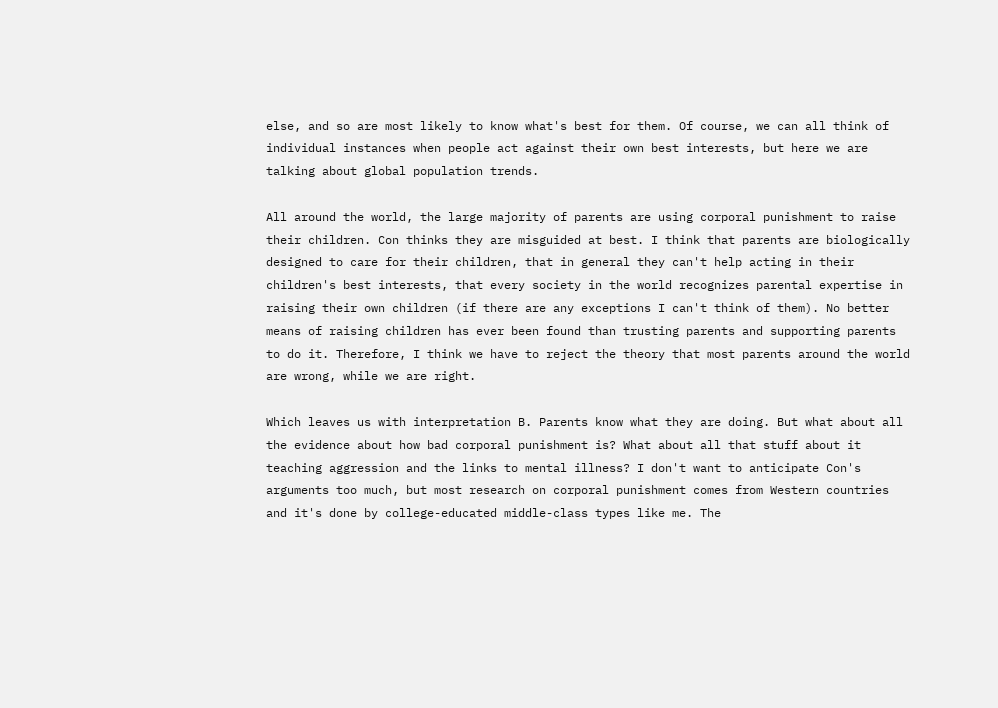else, and so are most likely to know what's best for them. Of course, we can all think of individual instances when people act against their own best interests, but here we are talking about global population trends.

All around the world, the large majority of parents are using corporal punishment to raise their children. Con thinks they are misguided at best. I think that parents are biologically designed to care for their children, that in general they can't help acting in their children's best interests, that every society in the world recognizes parental expertise in raising their own children (if there are any exceptions I can't think of them). No better means of raising children has ever been found than trusting parents and supporting parents to do it. Therefore, I think we have to reject the theory that most parents around the world are wrong, while we are right.

Which leaves us with interpretation B. Parents know what they are doing. But what about all the evidence about how bad corporal punishment is? What about all that stuff about it teaching aggression and the links to mental illness? I don't want to anticipate Con's arguments too much, but most research on corporal punishment comes from Western countries and it's done by college-educated middle-class types like me. The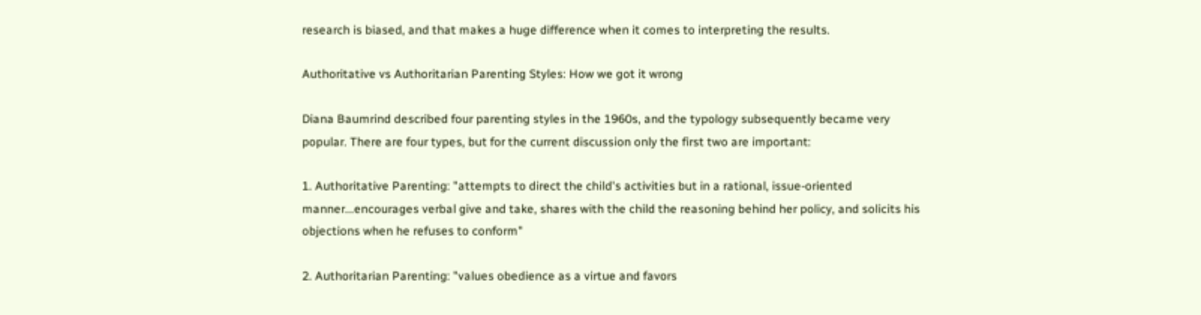research is biased, and that makes a huge difference when it comes to interpreting the results.

Authoritative vs Authoritarian Parenting Styles: How we got it wrong

Diana Baumrind described four parenting styles in the 1960s, and the typology subsequently became very popular. There are four types, but for the current discussion only the first two are important:

1. Authoritative Parenting: "attempts to direct the child's activities but in a rational, issue-oriented manner...encourages verbal give and take, shares with the child the reasoning behind her policy, and solicits his objections when he refuses to conform"

2. Authoritarian Parenting: "values obedience as a virtue and favors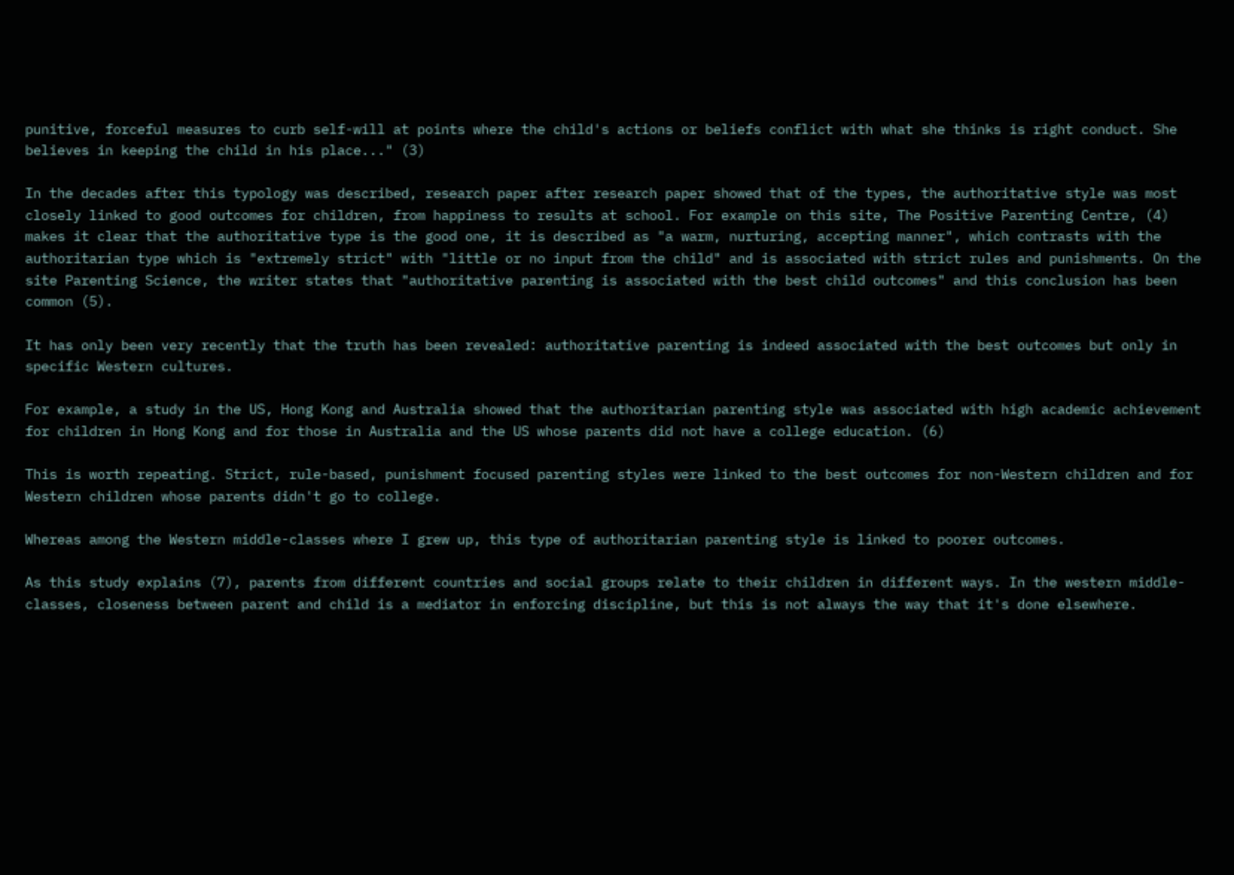punitive, forceful measures to curb self-will at points where the child's actions or beliefs conflict with what she thinks is right conduct. She believes in keeping the child in his place..." (3)

In the decades after this typology was described, research paper after research paper showed that of the types, the authoritative style was most closely linked to good outcomes for children, from happiness to results at school. For example on this site, The Positive Parenting Centre, (4) makes it clear that the authoritative type is the good one, it is described as "a warm, nurturing, accepting manner", which contrasts with the authoritarian type which is "extremely strict" with "little or no input from the child" and is associated with strict rules and punishments. On the site Parenting Science, the writer states that "authoritative parenting is associated with the best child outcomes" and this conclusion has been common (5).

It has only been very recently that the truth has been revealed: authoritative parenting is indeed associated with the best outcomes but only in specific Western cultures.

For example, a study in the US, Hong Kong and Australia showed that the authoritarian parenting style was associated with high academic achievement for children in Hong Kong and for those in Australia and the US whose parents did not have a college education. (6)

This is worth repeating. Strict, rule-based, punishment focused parenting styles were linked to the best outcomes for non-Western children and for Western children whose parents didn't go to college.

Whereas among the Western middle-classes where I grew up, this type of authoritarian parenting style is linked to poorer outcomes.

As this study explains (7), parents from different countries and social groups relate to their children in different ways. In the western middle-classes, closeness between parent and child is a mediator in enforcing discipline, but this is not always the way that it's done elsewhere.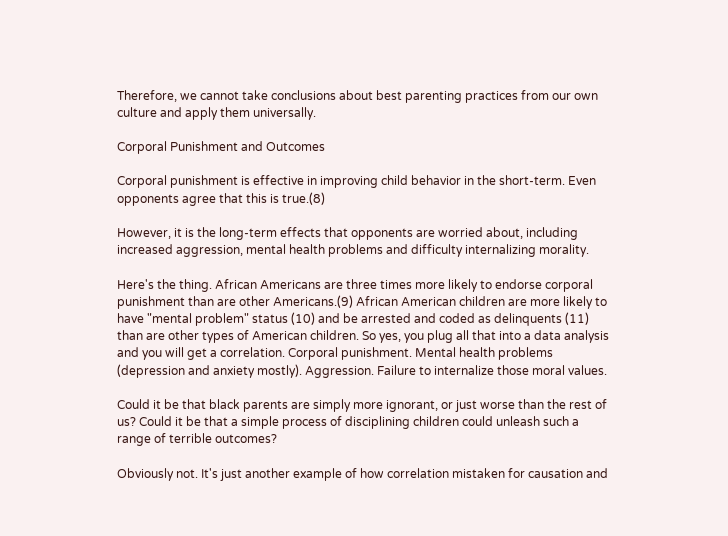Therefore, we cannot take conclusions about best parenting practices from our own culture and apply them universally.

Corporal Punishment and Outcomes

Corporal punishment is effective in improving child behavior in the short-term. Even opponents agree that this is true.(8)

However, it is the long-term effects that opponents are worried about, including increased aggression, mental health problems and difficulty internalizing morality.

Here's the thing. African Americans are three times more likely to endorse corporal punishment than are other Americans.(9) African American children are more likely to have "mental problem" status (10) and be arrested and coded as delinquents (11) than are other types of American children. So yes, you plug all that into a data analysis and you will get a correlation. Corporal punishment. Mental health problems (depression and anxiety mostly). Aggression. Failure to internalize those moral values.

Could it be that black parents are simply more ignorant, or just worse than the rest of us? Could it be that a simple process of disciplining children could unleash such a range of terrible outcomes?

Obviously not. It's just another example of how correlation mistaken for causation and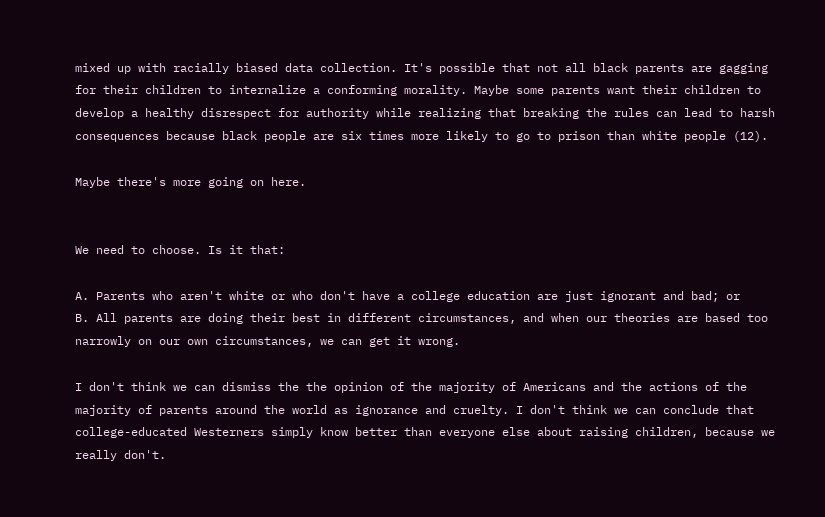mixed up with racially biased data collection. It's possible that not all black parents are gagging for their children to internalize a conforming morality. Maybe some parents want their children to develop a healthy disrespect for authority while realizing that breaking the rules can lead to harsh consequences because black people are six times more likely to go to prison than white people (12).

Maybe there's more going on here.


We need to choose. Is it that:

A. Parents who aren't white or who don't have a college education are just ignorant and bad; or
B. All parents are doing their best in different circumstances, and when our theories are based too narrowly on our own circumstances, we can get it wrong.

I don't think we can dismiss the the opinion of the majority of Americans and the actions of the majority of parents around the world as ignorance and cruelty. I don't think we can conclude that college-educated Westerners simply know better than everyone else about raising children, because we really don't.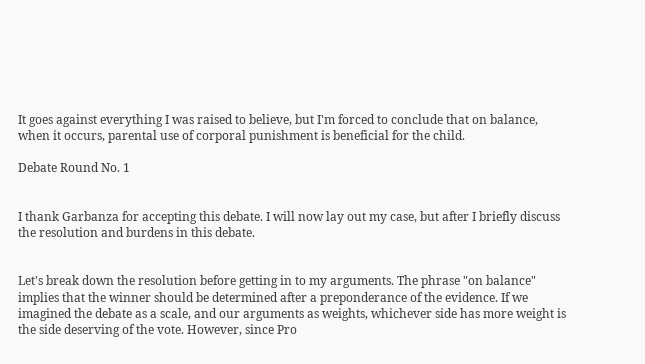It goes against everything I was raised to believe, but I'm forced to conclude that on balance, when it occurs, parental use of corporal punishment is beneficial for the child.

Debate Round No. 1


I thank Garbanza for accepting this debate. I will now lay out my case, but after I briefly discuss the resolution and burdens in this debate.


Let's break down the resolution before getting in to my arguments. The phrase "on balance" implies that the winner should be determined after a preponderance of the evidence. If we imagined the debate as a scale, and our arguments as weights, whichever side has more weight is the side deserving of the vote. However, since Pro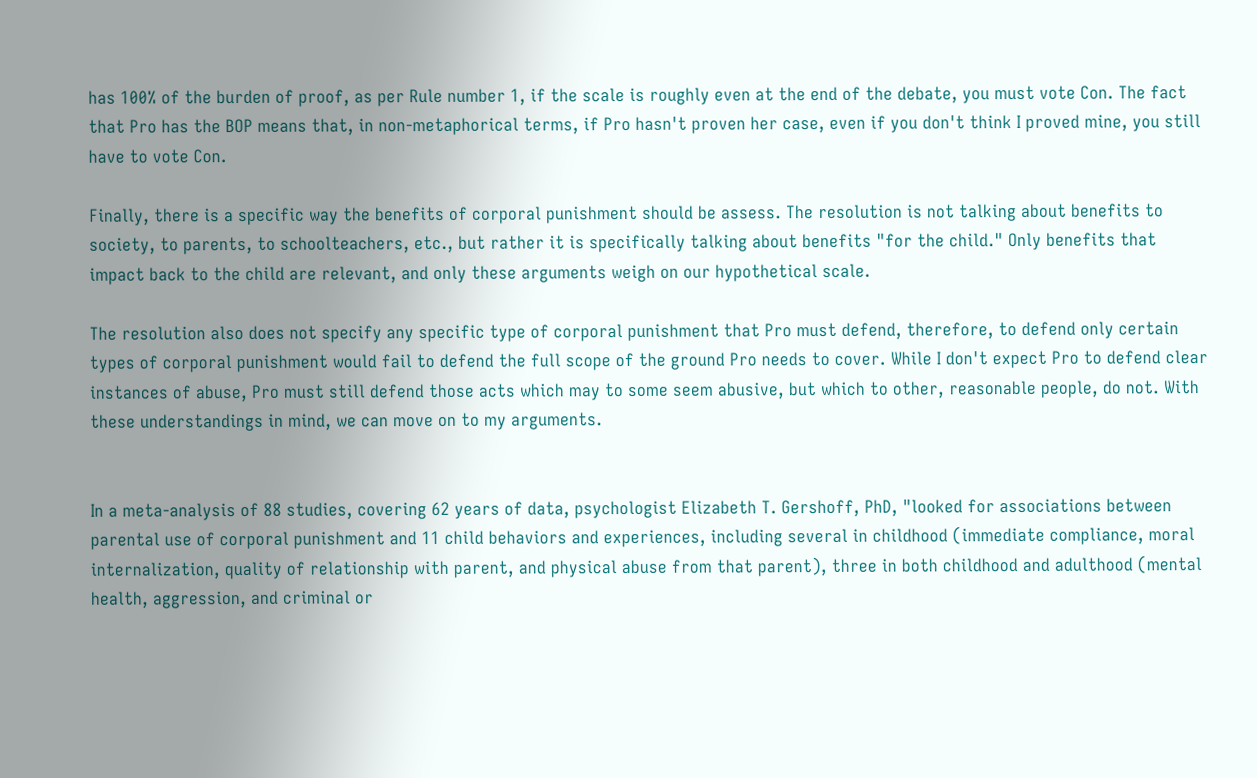has 100% of the burden of proof, as per Rule number 1, if the scale is roughly even at the end of the debate, you must vote Con. The fact that Pro has the BOP means that, in non-metaphorical terms, if Pro hasn't proven her case, even if you don't think I proved mine, you still have to vote Con.

Finally, there is a specific way the benefits of corporal punishment should be assess. The resolution is not talking about benefits to society, to parents, to schoolteachers, etc., but rather it is specifically talking about benefits "for the child." Only benefits that impact back to the child are relevant, and only these arguments weigh on our hypothetical scale.

The resolution also does not specify any specific type of corporal punishment that Pro must defend, therefore, to defend only certain types of corporal punishment would fail to defend the full scope of the ground Pro needs to cover. While I don't expect Pro to defend clear instances of abuse, Pro must still defend those acts which may to some seem abusive, but which to other, reasonable people, do not. With these understandings in mind, we can move on to my arguments.


In a meta-analysis of 88 studies, covering 62 years of data, psychologist Elizabeth T. Gershoff, PhD, "looked for associations between parental use of corporal punishment and 11 child behaviors and experiences, including several in childhood (immediate compliance, moral internalization, quality of relationship with parent, and physical abuse from that parent), three in both childhood and adulthood (mental health, aggression, and criminal or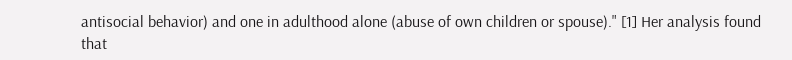antisocial behavior) and one in adulthood alone (abuse of own children or spouse)." [1] Her analysis found that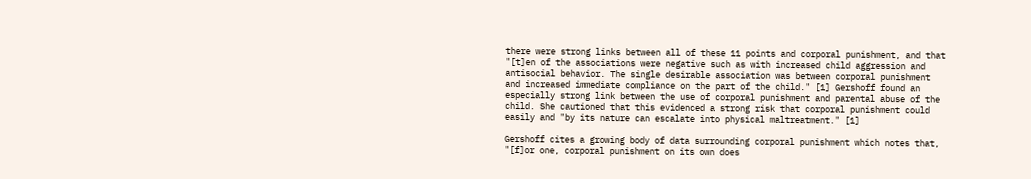there were strong links between all of these 11 points and corporal punishment, and that "[t]en of the associations were negative such as with increased child aggression and antisocial behavior. The single desirable association was between corporal punishment and increased immediate compliance on the part of the child." [1] Gershoff found an especially strong link between the use of corporal punishment and parental abuse of the child. She cautioned that this evidenced a strong risk that corporal punishment could easily and "by its nature can escalate into physical maltreatment." [1]

Gershoff cites a growing body of data surrounding corporal punishment which notes that, "[f]or one, corporal punishment on its own does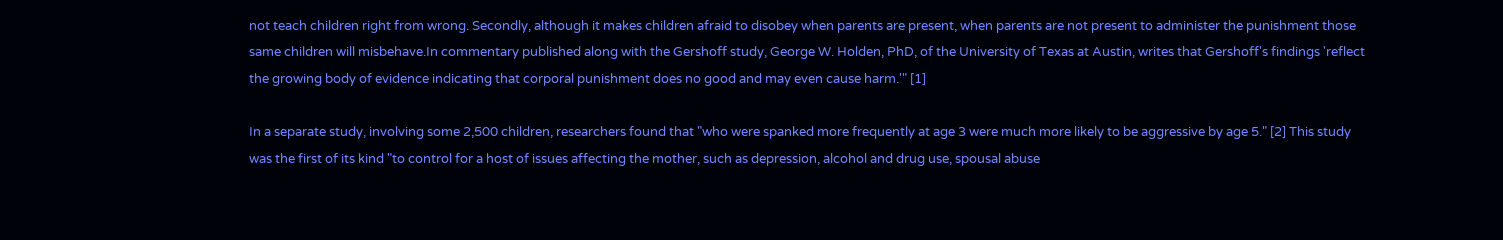not teach children right from wrong. Secondly, although it makes children afraid to disobey when parents are present, when parents are not present to administer the punishment those same children will misbehave.In commentary published along with the Gershoff study, George W. Holden, PhD, of the University of Texas at Austin, writes that Gershoff's findings 'reflect the growing body of evidence indicating that corporal punishment does no good and may even cause harm.'" [1]

In a separate study, involving some 2,500 children, researchers found that "who were spanked more frequently at age 3 were much more likely to be aggressive by age 5." [2] This study was the first of its kind "to control for a host of issues affecting the mother, such as depression, alcohol and drug use, spousal abuse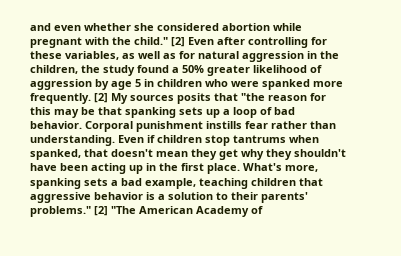and even whether she considered abortion while pregnant with the child." [2] Even after controlling for these variables, as well as for natural aggression in the children, the study found a 50% greater likelihood of aggression by age 5 in children who were spanked more frequently. [2] My sources posits that "the reason for this may be that spanking sets up a loop of bad behavior. Corporal punishment instills fear rather than understanding. Even if children stop tantrums when spanked, that doesn't mean they get why they shouldn't have been acting up in the first place. What's more, spanking sets a bad example, teaching children that aggressive behavior is a solution to their parents' problems." [2] "The American Academy of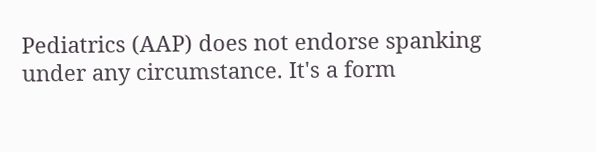Pediatrics (AAP) does not endorse spanking under any circumstance. It's a form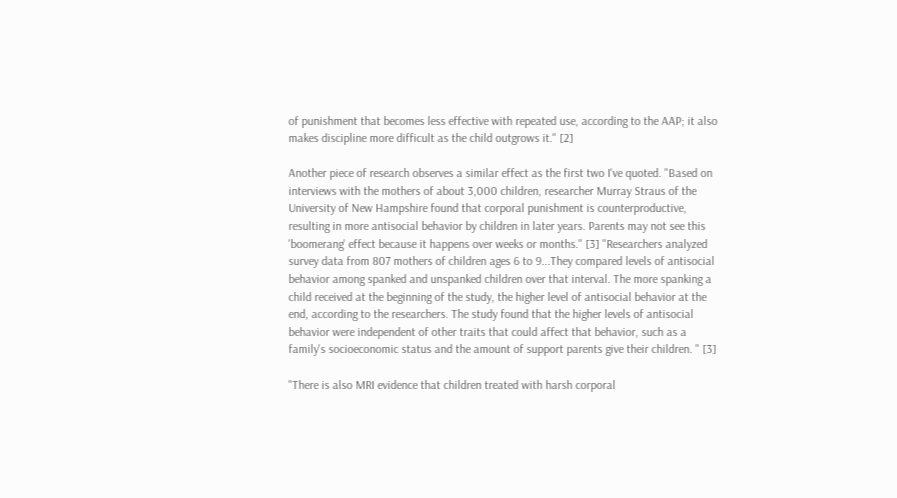of punishment that becomes less effective with repeated use, according to the AAP; it also makes discipline more difficult as the child outgrows it." [2]

Another piece of research observes a similar effect as the first two I've quoted. "Based on interviews with the mothers of about 3,000 children, researcher Murray Straus of the University of New Hampshire found that corporal punishment is counterproductive, resulting in more antisocial behavior by children in later years. Parents may not see this 'boomerang' effect because it happens over weeks or months." [3] "Researchers analyzed survey data from 807 mothers of children ages 6 to 9...They compared levels of antisocial behavior among spanked and unspanked children over that interval. The more spanking a child received at the beginning of the study, the higher level of antisocial behavior at the end, according to the researchers. The study found that the higher levels of antisocial behavior were independent of other traits that could affect that behavior, such as a family's socioeconomic status and the amount of support parents give their children. " [3]

"There is also MRI evidence that children treated with harsh corporal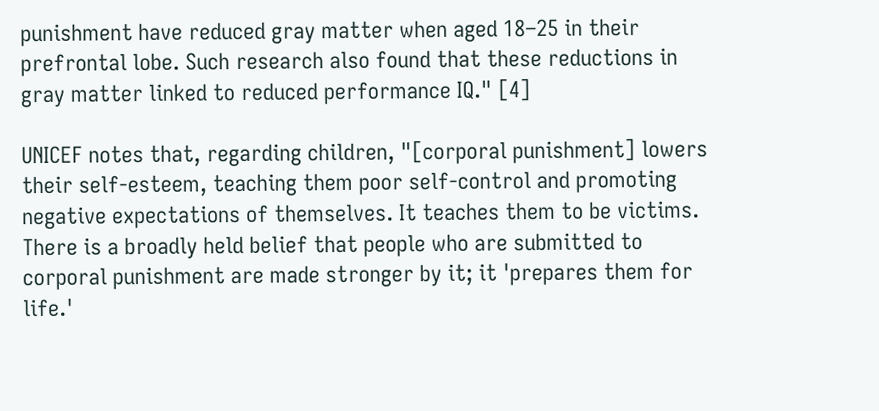punishment have reduced gray matter when aged 18–25 in their prefrontal lobe. Such research also found that these reductions in gray matter linked to reduced performance IQ." [4]

UNICEF notes that, regarding children, "[corporal punishment] lowers their self-esteem, teaching them poor self-control and promoting negative expectations of themselves. It teaches them to be victims. There is a broadly held belief that people who are submitted to corporal punishment are made stronger by it; it 'prepares them for life.'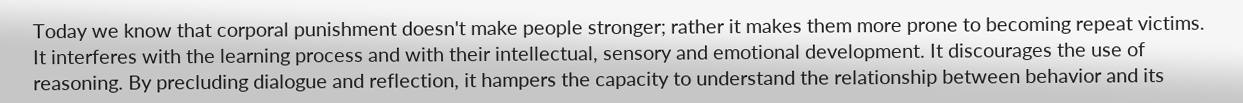Today we know that corporal punishment doesn't make people stronger; rather it makes them more prone to becoming repeat victims. It interferes with the learning process and with their intellectual, sensory and emotional development. It discourages the use of reasoning. By precluding dialogue and reflection, it hampers the capacity to understand the relationship between behavior and its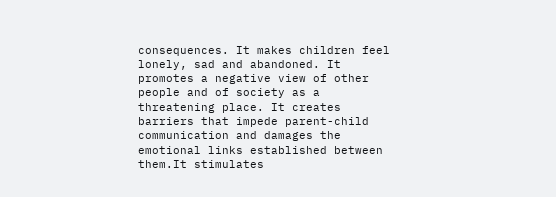consequences. It makes children feel lonely, sad and abandoned. It promotes a negative view of other people and of society as a threatening place. It creates barriers that impede parent-child communication and damages the emotional links established between them.It stimulates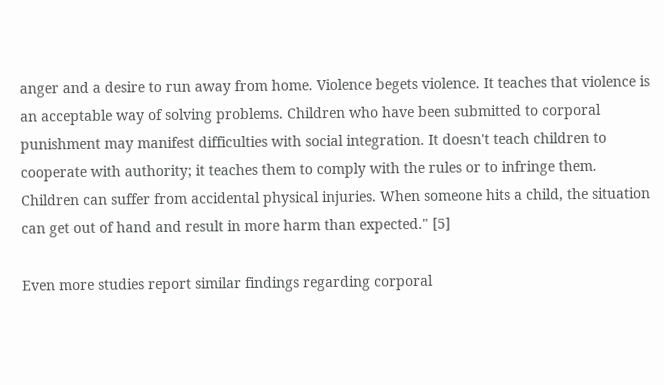anger and a desire to run away from home. Violence begets violence. It teaches that violence is an acceptable way of solving problems. Children who have been submitted to corporal punishment may manifest difficulties with social integration. It doesn't teach children to cooperate with authority; it teaches them to comply with the rules or to infringe them. Children can suffer from accidental physical injuries. When someone hits a child, the situation can get out of hand and result in more harm than expected." [5]

Even more studies report similar findings regarding corporal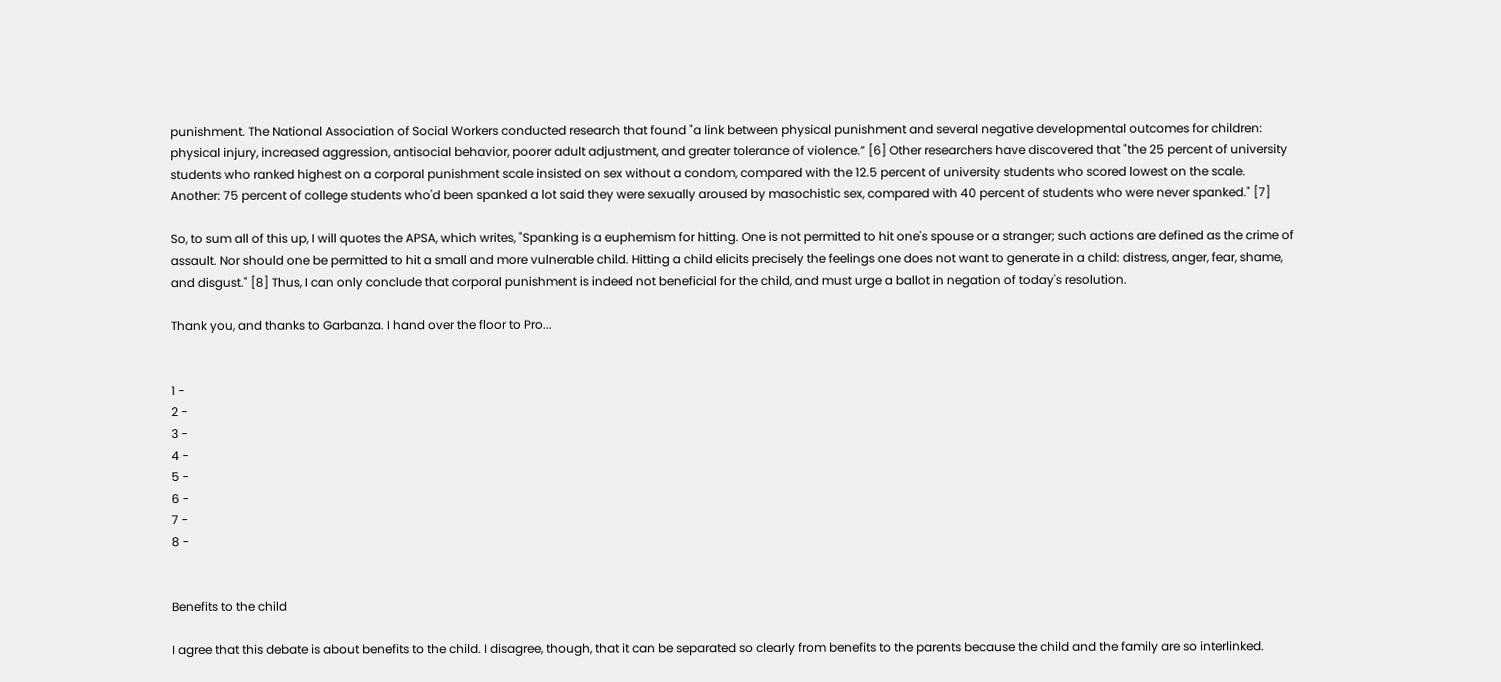punishment. The National Association of Social Workers conducted research that found "a link between physical punishment and several negative developmental outcomes for children: physical injury, increased aggression, antisocial behavior, poorer adult adjustment, and greater tolerance of violence.” [6] Other researchers have discovered that "the 25 percent of university students who ranked highest on a corporal punishment scale insisted on sex without a condom, compared with the 12.5 percent of university students who scored lowest on the scale. Another: 75 percent of college students who'd been spanked a lot said they were sexually aroused by masochistic sex, compared with 40 percent of students who were never spanked." [7]

So, to sum all of this up, I will quotes the APSA, which writes, "Spanking is a euphemism for hitting. One is not permitted to hit one's spouse or a stranger; such actions are defined as the crime of assault. Nor should one be permitted to hit a small and more vulnerable child. Hitting a child elicits precisely the feelings one does not want to generate in a child: distress, anger, fear, shame, and disgust." [8] Thus, I can only conclude that corporal punishment is indeed not beneficial for the child, and must urge a ballot in negation of today's resolution.

Thank you, and thanks to Garbanza. I hand over the floor to Pro...


1 -
2 -
3 -
4 -
5 -
6 -
7 -
8 -


Benefits to the child

I agree that this debate is about benefits to the child. I disagree, though, that it can be separated so clearly from benefits to the parents because the child and the family are so interlinked.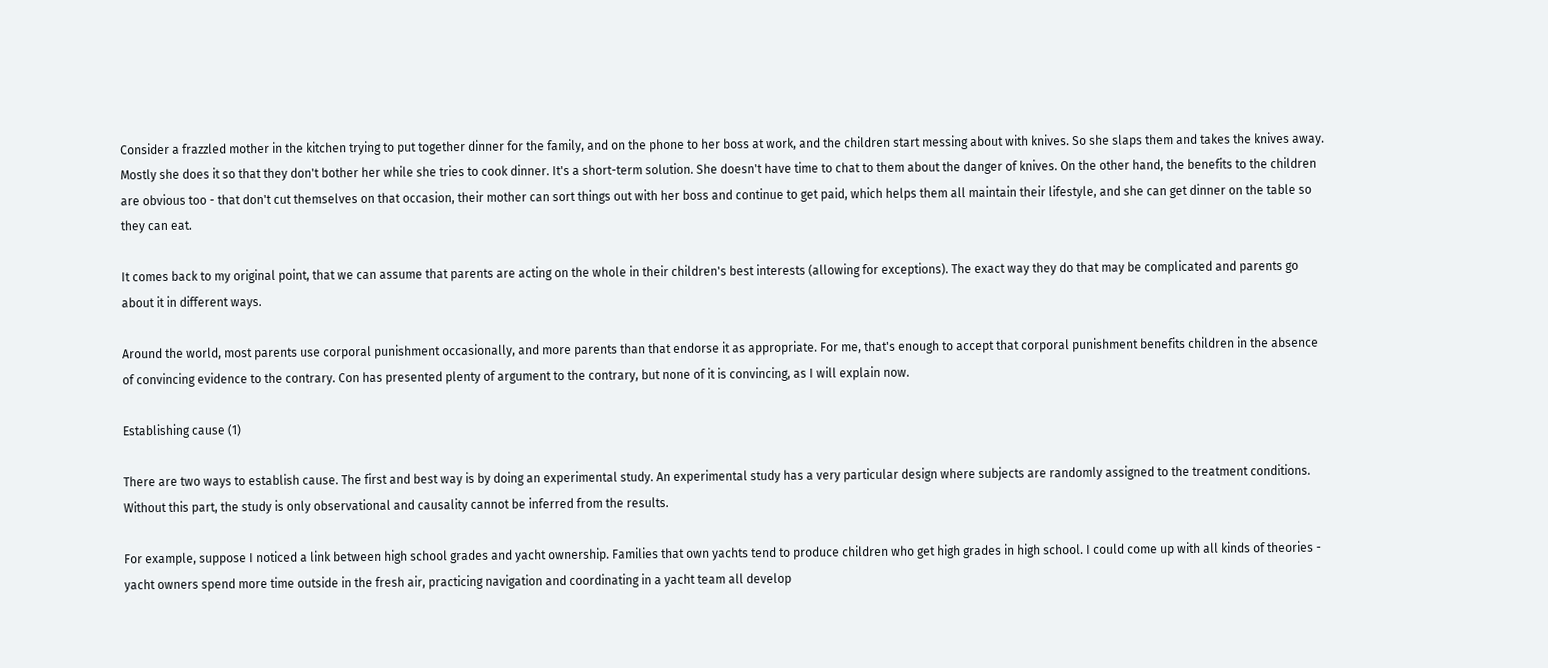Consider a frazzled mother in the kitchen trying to put together dinner for the family, and on the phone to her boss at work, and the children start messing about with knives. So she slaps them and takes the knives away. Mostly she does it so that they don't bother her while she tries to cook dinner. It's a short-term solution. She doesn't have time to chat to them about the danger of knives. On the other hand, the benefits to the children are obvious too - that don't cut themselves on that occasion, their mother can sort things out with her boss and continue to get paid, which helps them all maintain their lifestyle, and she can get dinner on the table so they can eat.

It comes back to my original point, that we can assume that parents are acting on the whole in their children's best interests (allowing for exceptions). The exact way they do that may be complicated and parents go about it in different ways.

Around the world, most parents use corporal punishment occasionally, and more parents than that endorse it as appropriate. For me, that's enough to accept that corporal punishment benefits children in the absence of convincing evidence to the contrary. Con has presented plenty of argument to the contrary, but none of it is convincing, as I will explain now.

Establishing cause (1)

There are two ways to establish cause. The first and best way is by doing an experimental study. An experimental study has a very particular design where subjects are randomly assigned to the treatment conditions. Without this part, the study is only observational and causality cannot be inferred from the results.

For example, suppose I noticed a link between high school grades and yacht ownership. Families that own yachts tend to produce children who get high grades in high school. I could come up with all kinds of theories - yacht owners spend more time outside in the fresh air, practicing navigation and coordinating in a yacht team all develop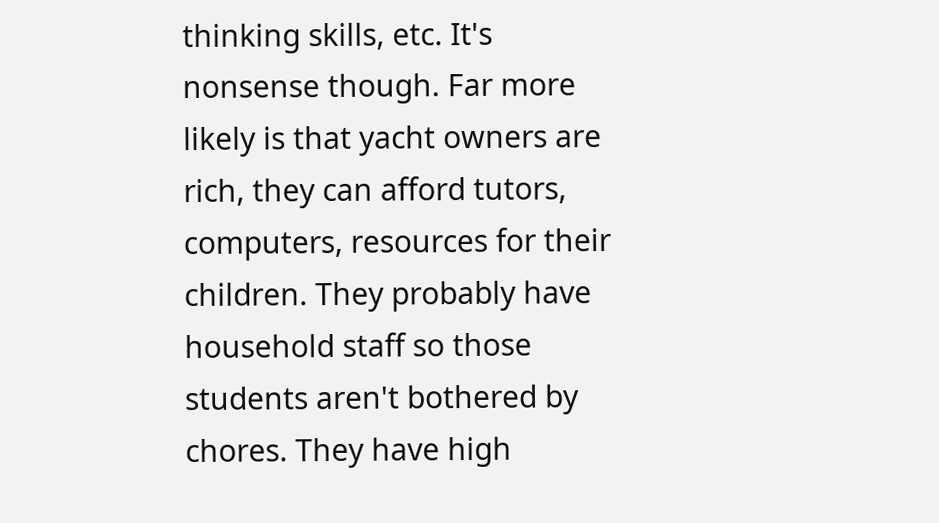thinking skills, etc. It's nonsense though. Far more likely is that yacht owners are rich, they can afford tutors, computers, resources for their children. They probably have household staff so those students aren't bothered by chores. They have high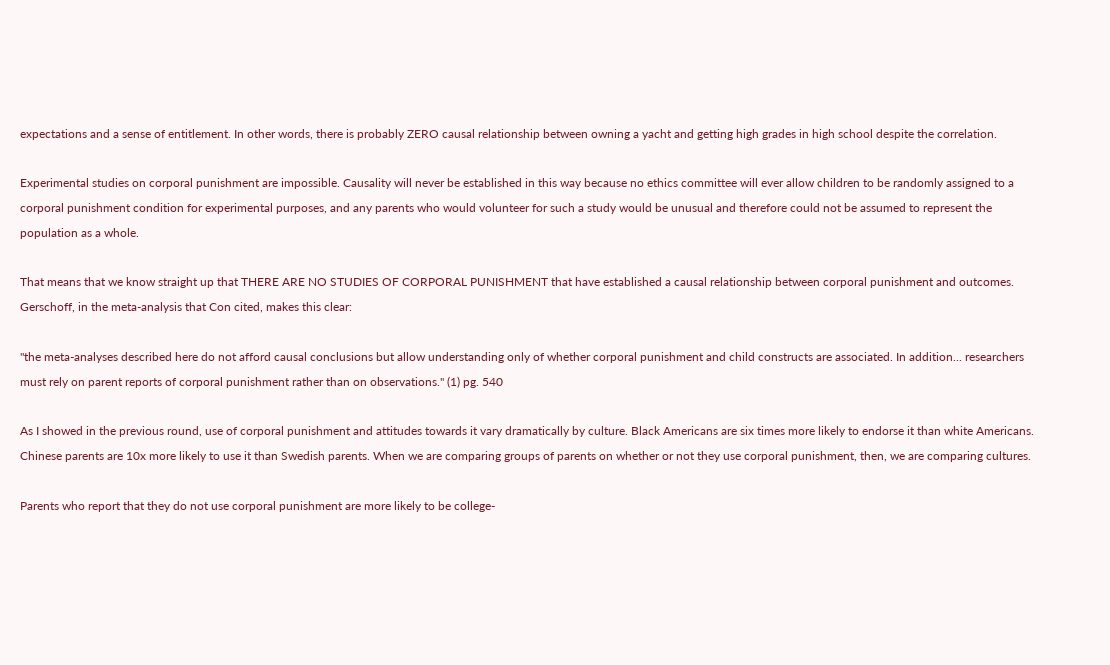expectations and a sense of entitlement. In other words, there is probably ZERO causal relationship between owning a yacht and getting high grades in high school despite the correlation.

Experimental studies on corporal punishment are impossible. Causality will never be established in this way because no ethics committee will ever allow children to be randomly assigned to a corporal punishment condition for experimental purposes, and any parents who would volunteer for such a study would be unusual and therefore could not be assumed to represent the population as a whole.

That means that we know straight up that THERE ARE NO STUDIES OF CORPORAL PUNISHMENT that have established a causal relationship between corporal punishment and outcomes. Gerschoff, in the meta-analysis that Con cited, makes this clear:

"the meta-analyses described here do not afford causal conclusions but allow understanding only of whether corporal punishment and child constructs are associated. In addition... researchers must rely on parent reports of corporal punishment rather than on observations." (1) pg. 540

As I showed in the previous round, use of corporal punishment and attitudes towards it vary dramatically by culture. Black Americans are six times more likely to endorse it than white Americans. Chinese parents are 10x more likely to use it than Swedish parents. When we are comparing groups of parents on whether or not they use corporal punishment, then, we are comparing cultures.

Parents who report that they do not use corporal punishment are more likely to be college-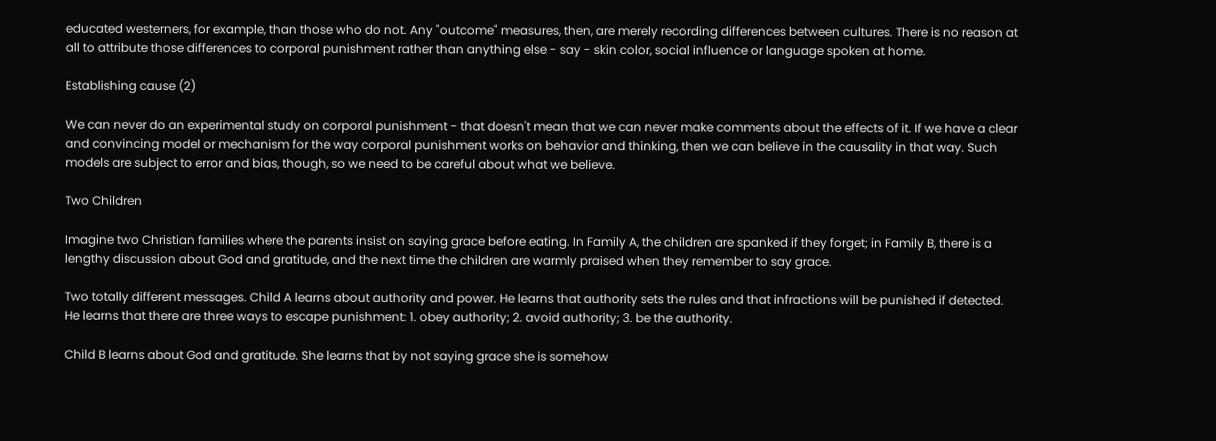educated westerners, for example, than those who do not. Any "outcome" measures, then, are merely recording differences between cultures. There is no reason at all to attribute those differences to corporal punishment rather than anything else - say - skin color, social influence or language spoken at home.

Establishing cause (2)

We can never do an experimental study on corporal punishment - that doesn't mean that we can never make comments about the effects of it. If we have a clear and convincing model or mechanism for the way corporal punishment works on behavior and thinking, then we can believe in the causality in that way. Such models are subject to error and bias, though, so we need to be careful about what we believe.

Two Children

Imagine two Christian families where the parents insist on saying grace before eating. In Family A, the children are spanked if they forget; in Family B, there is a lengthy discussion about God and gratitude, and the next time the children are warmly praised when they remember to say grace.

Two totally different messages. Child A learns about authority and power. He learns that authority sets the rules and that infractions will be punished if detected. He learns that there are three ways to escape punishment: 1. obey authority; 2. avoid authority; 3. be the authority.

Child B learns about God and gratitude. She learns that by not saying grace she is somehow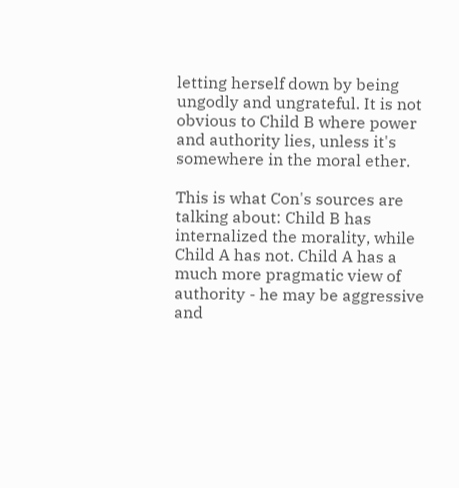letting herself down by being ungodly and ungrateful. It is not obvious to Child B where power and authority lies, unless it's somewhere in the moral ether.

This is what Con's sources are talking about: Child B has internalized the morality, while Child A has not. Child A has a much more pragmatic view of authority - he may be aggressive and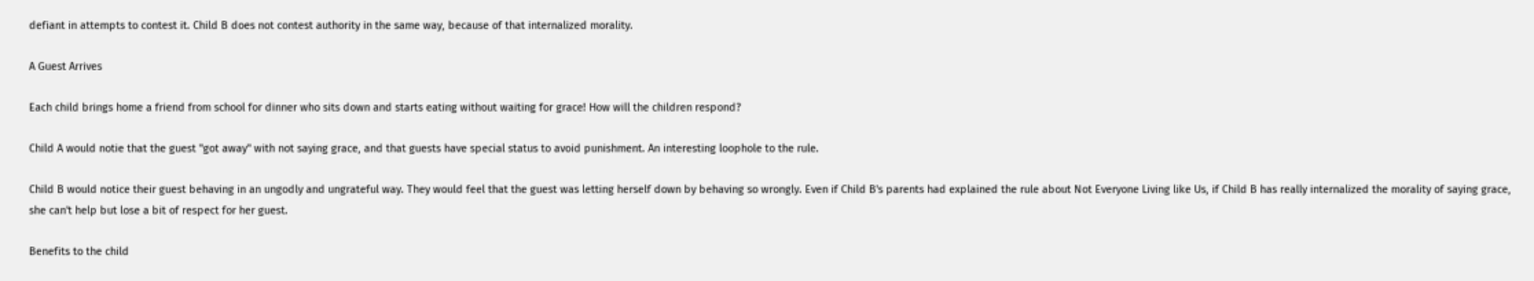defiant in attempts to contest it. Child B does not contest authority in the same way, because of that internalized morality.

A Guest Arrives

Each child brings home a friend from school for dinner who sits down and starts eating without waiting for grace! How will the children respond?

Child A would notie that the guest "got away" with not saying grace, and that guests have special status to avoid punishment. An interesting loophole to the rule.

Child B would notice their guest behaving in an ungodly and ungrateful way. They would feel that the guest was letting herself down by behaving so wrongly. Even if Child B's parents had explained the rule about Not Everyone Living like Us, if Child B has really internalized the morality of saying grace, she can't help but lose a bit of respect for her guest.

Benefits to the child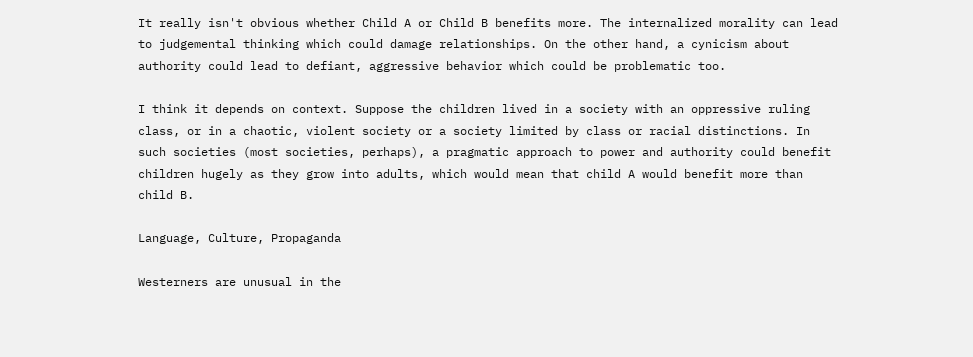It really isn't obvious whether Child A or Child B benefits more. The internalized morality can lead to judgemental thinking which could damage relationships. On the other hand, a cynicism about authority could lead to defiant, aggressive behavior which could be problematic too.

I think it depends on context. Suppose the children lived in a society with an oppressive ruling class, or in a chaotic, violent society or a society limited by class or racial distinctions. In such societies (most societies, perhaps), a pragmatic approach to power and authority could benefit children hugely as they grow into adults, which would mean that child A would benefit more than child B.

Language, Culture, Propaganda

Westerners are unusual in the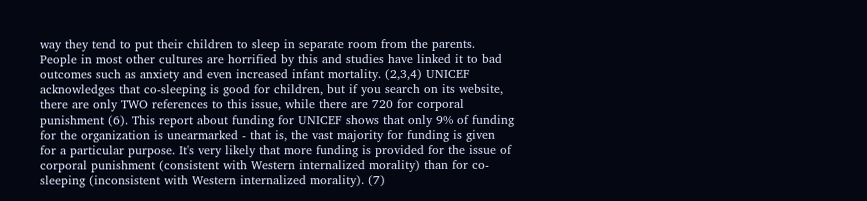way they tend to put their children to sleep in separate room from the parents. People in most other cultures are horrified by this and studies have linked it to bad outcomes such as anxiety and even increased infant mortality. (2,3,4) UNICEF acknowledges that co-sleeping is good for children, but if you search on its website, there are only TWO references to this issue, while there are 720 for corporal punishment (6). This report about funding for UNICEF shows that only 9% of funding for the organization is unearmarked - that is, the vast majority for funding is given for a particular purpose. It's very likely that more funding is provided for the issue of corporal punishment (consistent with Western internalized morality) than for co-sleeping (inconsistent with Western internalized morality). (7)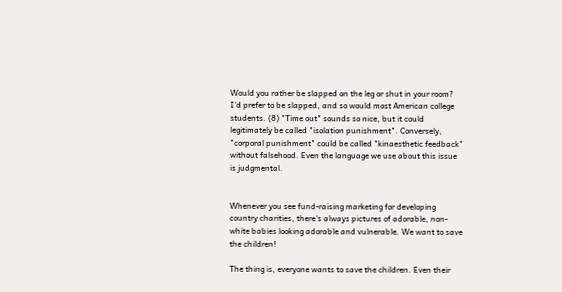Would you rather be slapped on the leg or shut in your room? I'd prefer to be slapped, and so would most American college students. (8) "Time out" sounds so nice, but it could legitimately be called "isolation punishment". Conversely, "corporal punishment" could be called "kinaesthetic feedback" without falsehood. Even the language we use about this issue is judgmental.


Whenever you see fund-raising marketing for developing country charities, there's always pictures of adorable, non-white babies looking adorable and vulnerable. We want to save the children!

The thing is, everyone wants to save the children. Even their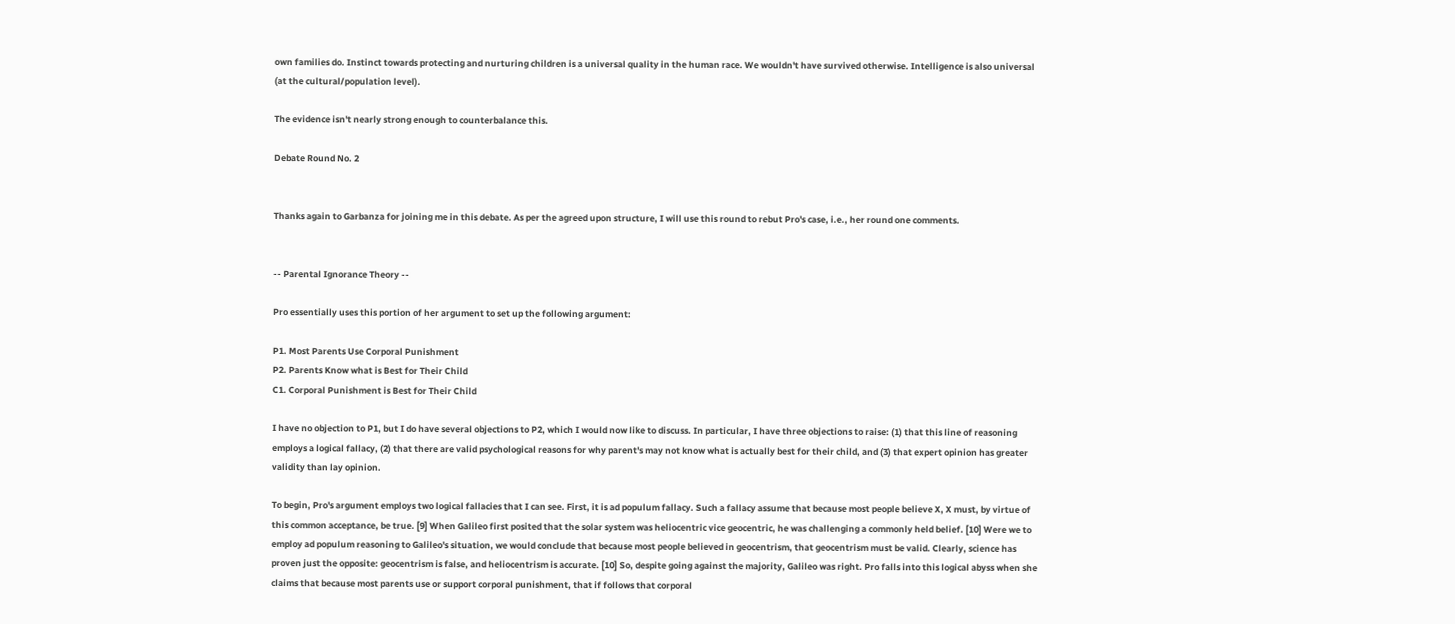own families do. Instinct towards protecting and nurturing children is a universal quality in the human race. We wouldn't have survived otherwise. Intelligence is also universal (at the cultural/population level).

The evidence isn't nearly strong enough to counterbalance this.

Debate Round No. 2


Thanks again to Garbanza for joining me in this debate. As per the agreed upon structure, I will use this round to rebut Pro's case, i.e., her round one comments.


-- Parental Ignorance Theory --

Pro essentially uses this portion of her argument to set up the following argument:

P1. Most Parents Use Corporal Punishment
P2. Parents Know what is Best for Their Child
C1. Corporal Punishment is Best for Their Child

I have no objection to P1, but I do have several objections to P2, which I would now like to discuss. In particular, I have three objections to raise: (1) that this line of reasoning employs a logical fallacy, (2) that there are valid psychological reasons for why parent's may not know what is actually best for their child, and (3) that expert opinion has greater validity than lay opinion.

To begin, Pro's argument employs two logical fallacies that I can see. First, it is ad populum fallacy. Such a fallacy assume that because most people believe X, X must, by virtue of this common acceptance, be true. [9] When Galileo first posited that the solar system was heliocentric vice geocentric, he was challenging a commonly held belief. [10] Were we to employ ad populum reasoning to Galileo's situation, we would conclude that because most people believed in geocentrism, that geocentrism must be valid. Clearly, science has proven just the opposite: geocentrism is false, and heliocentrism is accurate. [10] So, despite going against the majority, Galileo was right. Pro falls into this logical abyss when she claims that because most parents use or support corporal punishment, that if follows that corporal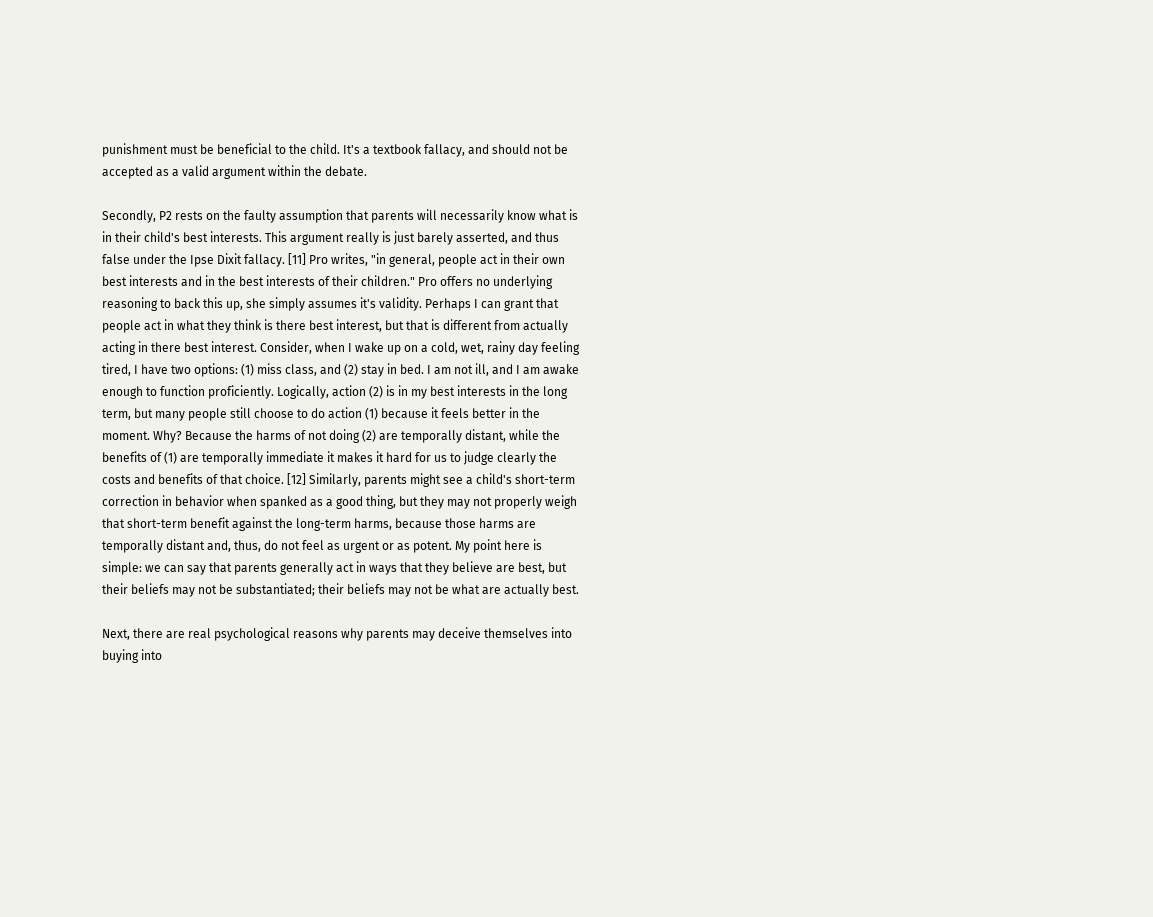punishment must be beneficial to the child. It's a textbook fallacy, and should not be accepted as a valid argument within the debate.

Secondly, P2 rests on the faulty assumption that parents will necessarily know what is in their child's best interests. This argument really is just barely asserted, and thus false under the Ipse Dixit fallacy. [11] Pro writes, "in general, people act in their own best interests and in the best interests of their children." Pro offers no underlying reasoning to back this up, she simply assumes it's validity. Perhaps I can grant that people act in what they think is there best interest, but that is different from actually acting in there best interest. Consider, when I wake up on a cold, wet, rainy day feeling tired, I have two options: (1) miss class, and (2) stay in bed. I am not ill, and I am awake enough to function proficiently. Logically, action (2) is in my best interests in the long term, but many people still choose to do action (1) because it feels better in the moment. Why? Because the harms of not doing (2) are temporally distant, while the benefits of (1) are temporally immediate it makes it hard for us to judge clearly the costs and benefits of that choice. [12] Similarly, parents might see a child's short-term correction in behavior when spanked as a good thing, but they may not properly weigh that short-term benefit against the long-term harms, because those harms are temporally distant and, thus, do not feel as urgent or as potent. My point here is simple: we can say that parents generally act in ways that they believe are best, but their beliefs may not be substantiated; their beliefs may not be what are actually best.

Next, there are real psychological reasons why parents may deceive themselves into buying into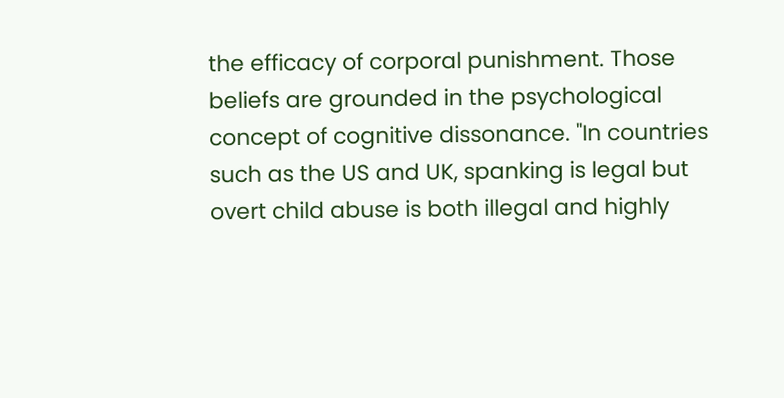the efficacy of corporal punishment. Those beliefs are grounded in the psychological concept of cognitive dissonance. "In countries such as the US and UK, spanking is legal but overt child abuse is both illegal and highly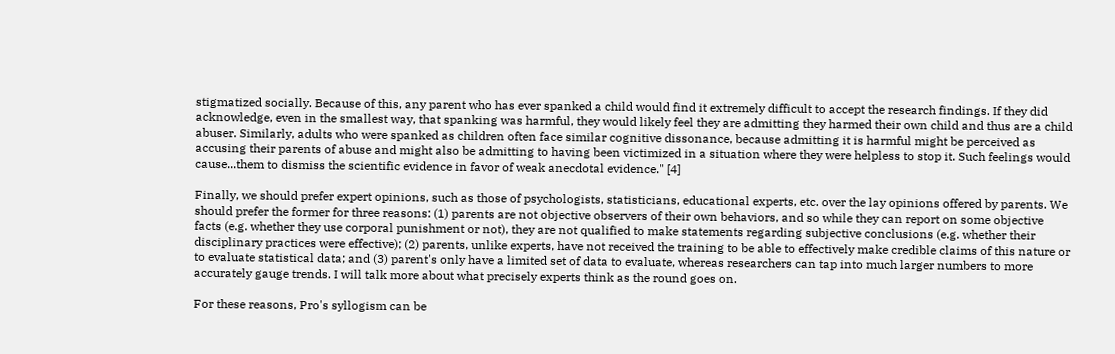stigmatized socially. Because of this, any parent who has ever spanked a child would find it extremely difficult to accept the research findings. If they did acknowledge, even in the smallest way, that spanking was harmful, they would likely feel they are admitting they harmed their own child and thus are a child abuser. Similarly, adults who were spanked as children often face similar cognitive dissonance, because admitting it is harmful might be perceived as accusing their parents of abuse and might also be admitting to having been victimized in a situation where they were helpless to stop it. Such feelings would cause...them to dismiss the scientific evidence in favor of weak anecdotal evidence." [4]

Finally, we should prefer expert opinions, such as those of psychologists, statisticians, educational experts, etc. over the lay opinions offered by parents. We should prefer the former for three reasons: (1) parents are not objective observers of their own behaviors, and so while they can report on some objective facts (e.g. whether they use corporal punishment or not), they are not qualified to make statements regarding subjective conclusions (e.g. whether their disciplinary practices were effective); (2) parents, unlike experts, have not received the training to be able to effectively make credible claims of this nature or to evaluate statistical data; and (3) parent's only have a limited set of data to evaluate, whereas researchers can tap into much larger numbers to more accurately gauge trends. I will talk more about what precisely experts think as the round goes on.

For these reasons, Pro's syllogism can be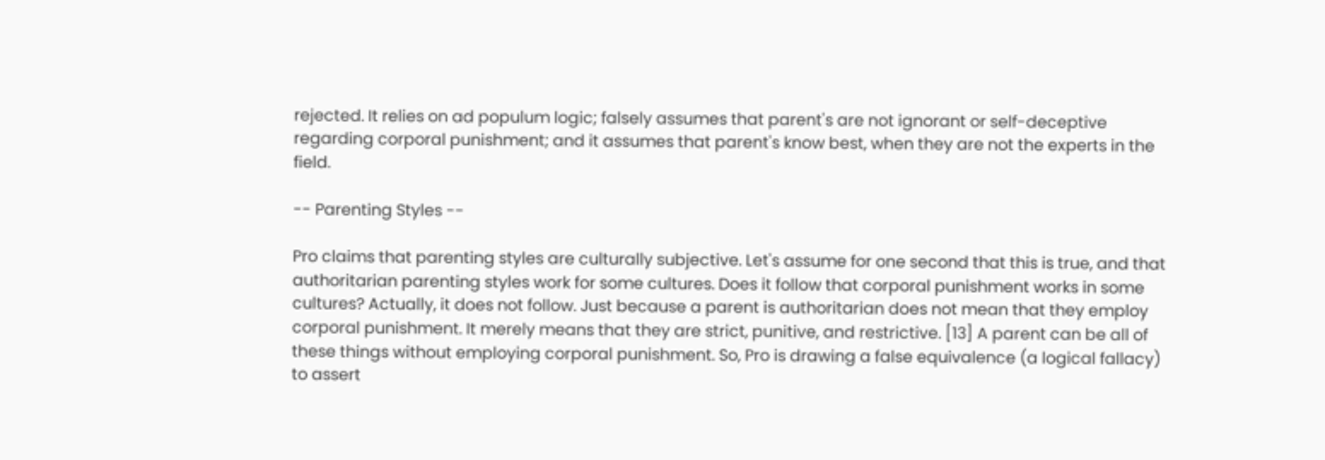rejected. It relies on ad populum logic; falsely assumes that parent's are not ignorant or self-deceptive regarding corporal punishment; and it assumes that parent's know best, when they are not the experts in the field.

-- Parenting Styles --

Pro claims that parenting styles are culturally subjective. Let's assume for one second that this is true, and that authoritarian parenting styles work for some cultures. Does it follow that corporal punishment works in some cultures? Actually, it does not follow. Just because a parent is authoritarian does not mean that they employ corporal punishment. It merely means that they are strict, punitive, and restrictive. [13] A parent can be all of these things without employing corporal punishment. So, Pro is drawing a false equivalence (a logical fallacy) to assert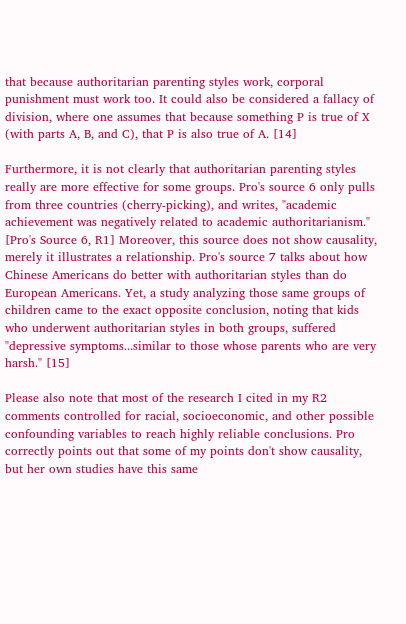that because authoritarian parenting styles work, corporal punishment must work too. It could also be considered a fallacy of division, where one assumes that because something P is true of X (with parts A, B, and C), that P is also true of A. [14]

Furthermore, it is not clearly that authoritarian parenting styles really are more effective for some groups. Pro's source 6 only pulls from three countries (cherry-picking), and writes, "academic achievement was negatively related to academic authoritarianism." [Pro's Source 6, R1] Moreover, this source does not show causality, merely it illustrates a relationship. Pro's source 7 talks about how Chinese Americans do better with authoritarian styles than do European Americans. Yet, a study analyzing those same groups of children came to the exact opposite conclusion, noting that kids who underwent authoritarian styles in both groups, suffered "depressive symptoms...similar to those whose parents who are very harsh." [15]

Please also note that most of the research I cited in my R2 comments controlled for racial, socioeconomic, and other possible confounding variables to reach highly reliable conclusions. Pro correctly points out that some of my points don't show causality, but her own studies have this same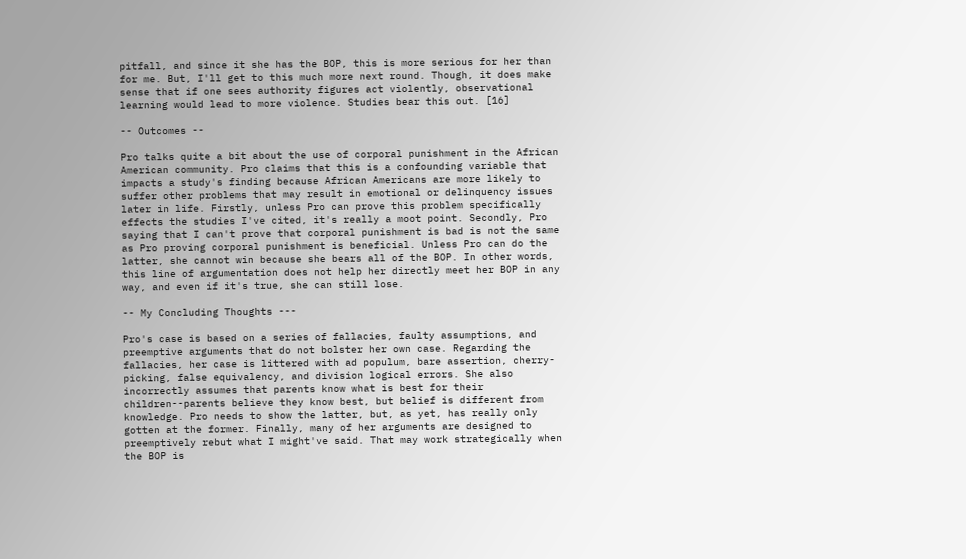pitfall, and since it she has the BOP, this is more serious for her than for me. But, I'll get to this much more next round. Though, it does make sense that if one sees authority figures act violently, observational learning would lead to more violence. Studies bear this out. [16]

-- Outcomes --

Pro talks quite a bit about the use of corporal punishment in the African American community. Pro claims that this is a confounding variable that impacts a study's finding because African Americans are more likely to suffer other problems that may result in emotional or delinquency issues later in life. Firstly, unless Pro can prove this problem specifically effects the studies I've cited, it's really a moot point. Secondly, Pro saying that I can't prove that corporal punishment is bad is not the same as Pro proving corporal punishment is beneficial. Unless Pro can do the latter, she cannot win because she bears all of the BOP. In other words, this line of argumentation does not help her directly meet her BOP in any way, and even if it's true, she can still lose.

-- My Concluding Thoughts ---

Pro's case is based on a series of fallacies, faulty assumptions, and preemptive arguments that do not bolster her own case. Regarding the fallacies, her case is littered with ad populum, bare assertion, cherry-picking, false equivalency, and division logical errors. She also incorrectly assumes that parents know what is best for their children--parents believe they know best, but belief is different from knowledge. Pro needs to show the latter, but, as yet, has really only gotten at the former. Finally, many of her arguments are designed to preemptively rebut what I might've said. That may work strategically when the BOP is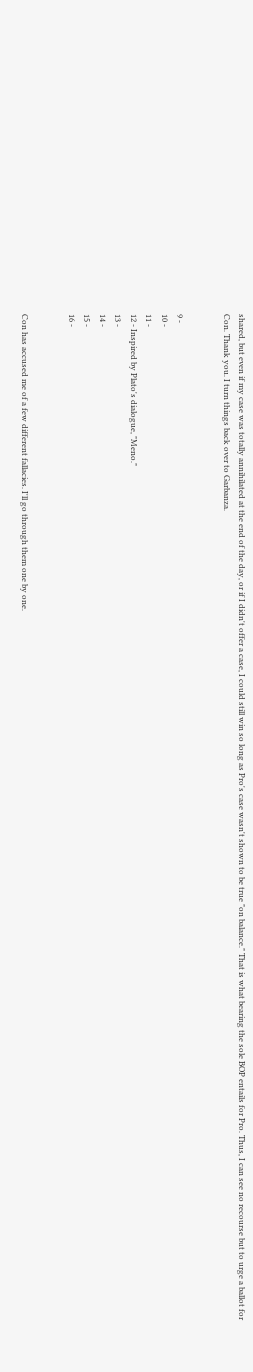shared, but even if my case was totally annihilated at the end of the day, or if I didn't offer a case, I could still win so long as Pro's case wasn't shown to be true "on balance." That is what bearing the sole BOP entails for Pro. Thus, I can see no recourse but to urge a ballot for Con. Thank you. I turn things back over to Garbanza.


9 -
10 -
11 -
12 - Inspired by Plato's dialogue, "Meno."
13 -
14 -
15 -
16 -


Con has accused me of a few different fallacies. I'll go through them one by one.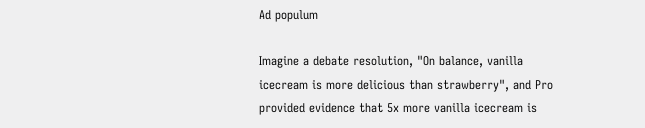Ad populum

Imagine a debate resolution, "On balance, vanilla icecream is more delicious than strawberry", and Pro provided evidence that 5x more vanilla icecream is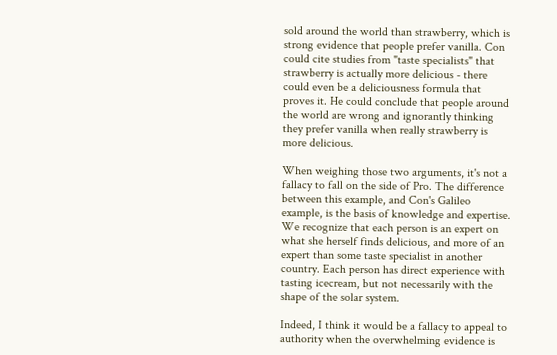sold around the world than strawberry, which is strong evidence that people prefer vanilla. Con could cite studies from "taste specialists" that strawberry is actually more delicious - there could even be a deliciousness formula that proves it. He could conclude that people around the world are wrong and ignorantly thinking they prefer vanilla when really strawberry is more delicious.

When weighing those two arguments, it's not a fallacy to fall on the side of Pro. The difference between this example, and Con's Galileo example, is the basis of knowledge and expertise. We recognize that each person is an expert on what she herself finds delicious, and more of an expert than some taste specialist in another country. Each person has direct experience with tasting icecream, but not necessarily with the shape of the solar system.

Indeed, I think it would be a fallacy to appeal to authority when the overwhelming evidence is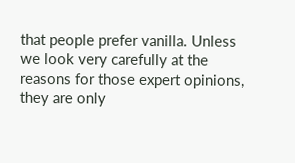that people prefer vanilla. Unless we look very carefully at the reasons for those expert opinions, they are only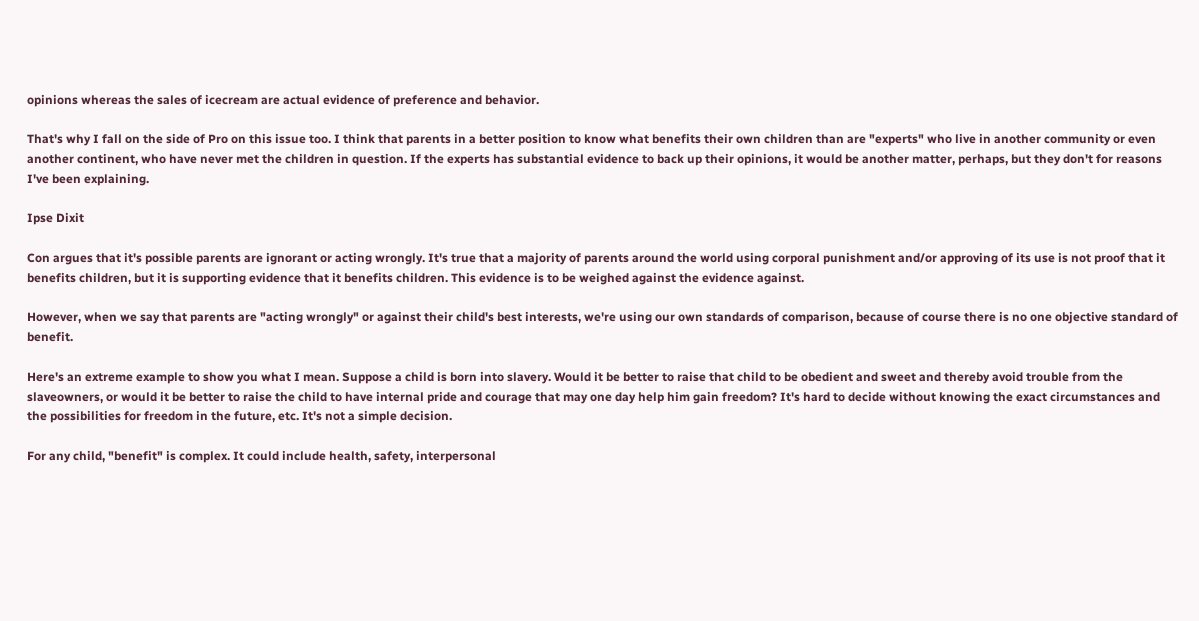opinions whereas the sales of icecream are actual evidence of preference and behavior.

That's why I fall on the side of Pro on this issue too. I think that parents in a better position to know what benefits their own children than are "experts" who live in another community or even another continent, who have never met the children in question. If the experts has substantial evidence to back up their opinions, it would be another matter, perhaps, but they don't for reasons I've been explaining.

Ipse Dixit

Con argues that it's possible parents are ignorant or acting wrongly. It's true that a majority of parents around the world using corporal punishment and/or approving of its use is not proof that it benefits children, but it is supporting evidence that it benefits children. This evidence is to be weighed against the evidence against.

However, when we say that parents are "acting wrongly" or against their child's best interests, we're using our own standards of comparison, because of course there is no one objective standard of benefit.

Here's an extreme example to show you what I mean. Suppose a child is born into slavery. Would it be better to raise that child to be obedient and sweet and thereby avoid trouble from the slaveowners, or would it be better to raise the child to have internal pride and courage that may one day help him gain freedom? It's hard to decide without knowing the exact circumstances and the possibilities for freedom in the future, etc. It's not a simple decision.

For any child, "benefit" is complex. It could include health, safety, interpersonal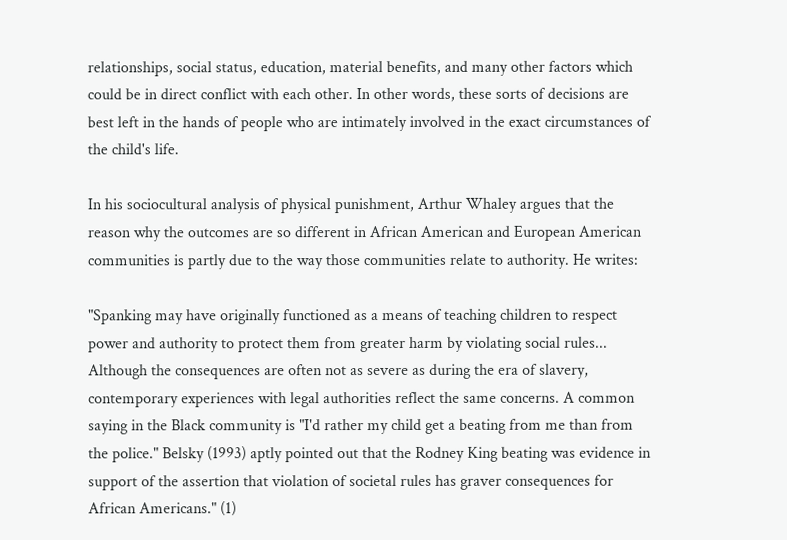relationships, social status, education, material benefits, and many other factors which could be in direct conflict with each other. In other words, these sorts of decisions are best left in the hands of people who are intimately involved in the exact circumstances of the child's life.

In his sociocultural analysis of physical punishment, Arthur Whaley argues that the reason why the outcomes are so different in African American and European American communities is partly due to the way those communities relate to authority. He writes:

"Spanking may have originally functioned as a means of teaching children to respect power and authority to protect them from greater harm by violating social rules... Although the consequences are often not as severe as during the era of slavery, contemporary experiences with legal authorities reflect the same concerns. A common saying in the Black community is "I'd rather my child get a beating from me than from the police." Belsky (1993) aptly pointed out that the Rodney King beating was evidence in support of the assertion that violation of societal rules has graver consequences for African Americans." (1)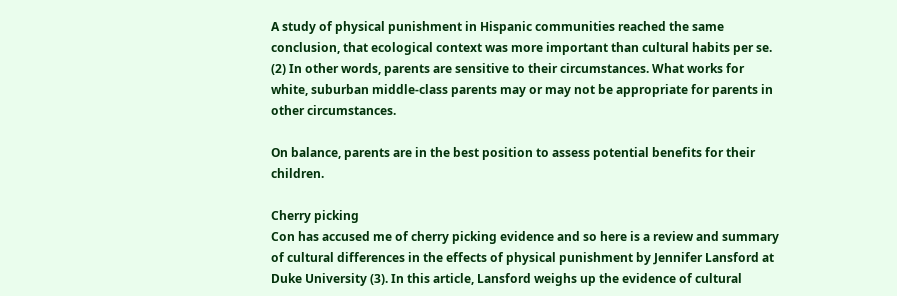A study of physical punishment in Hispanic communities reached the same conclusion, that ecological context was more important than cultural habits per se. (2) In other words, parents are sensitive to their circumstances. What works for white, suburban middle-class parents may or may not be appropriate for parents in other circumstances.

On balance, parents are in the best position to assess potential benefits for their children.

Cherry picking
Con has accused me of cherry picking evidence and so here is a review and summary of cultural differences in the effects of physical punishment by Jennifer Lansford at Duke University (3). In this article, Lansford weighs up the evidence of cultural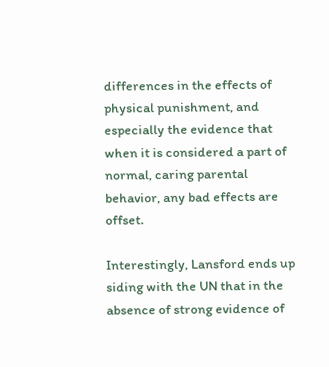differences in the effects of physical punishment, and especially the evidence that when it is considered a part of normal, caring parental behavior, any bad effects are offset.

Interestingly, Lansford ends up siding with the UN that in the absence of strong evidence of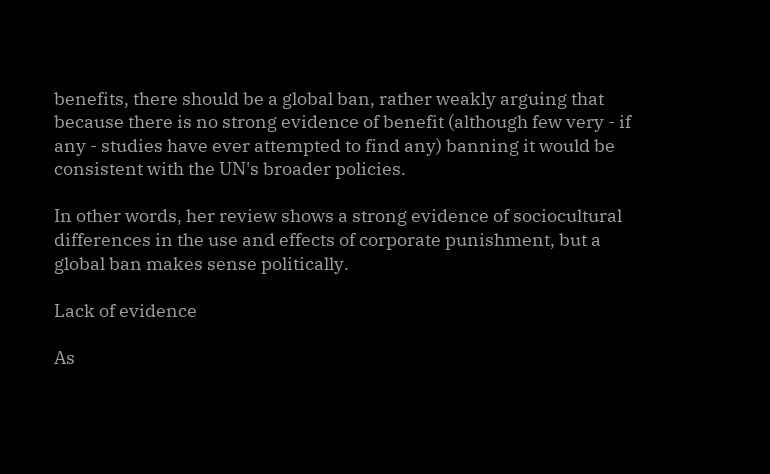benefits, there should be a global ban, rather weakly arguing that because there is no strong evidence of benefit (although few very - if any - studies have ever attempted to find any) banning it would be consistent with the UN's broader policies.

In other words, her review shows a strong evidence of sociocultural differences in the use and effects of corporate punishment, but a global ban makes sense politically.

Lack of evidence

As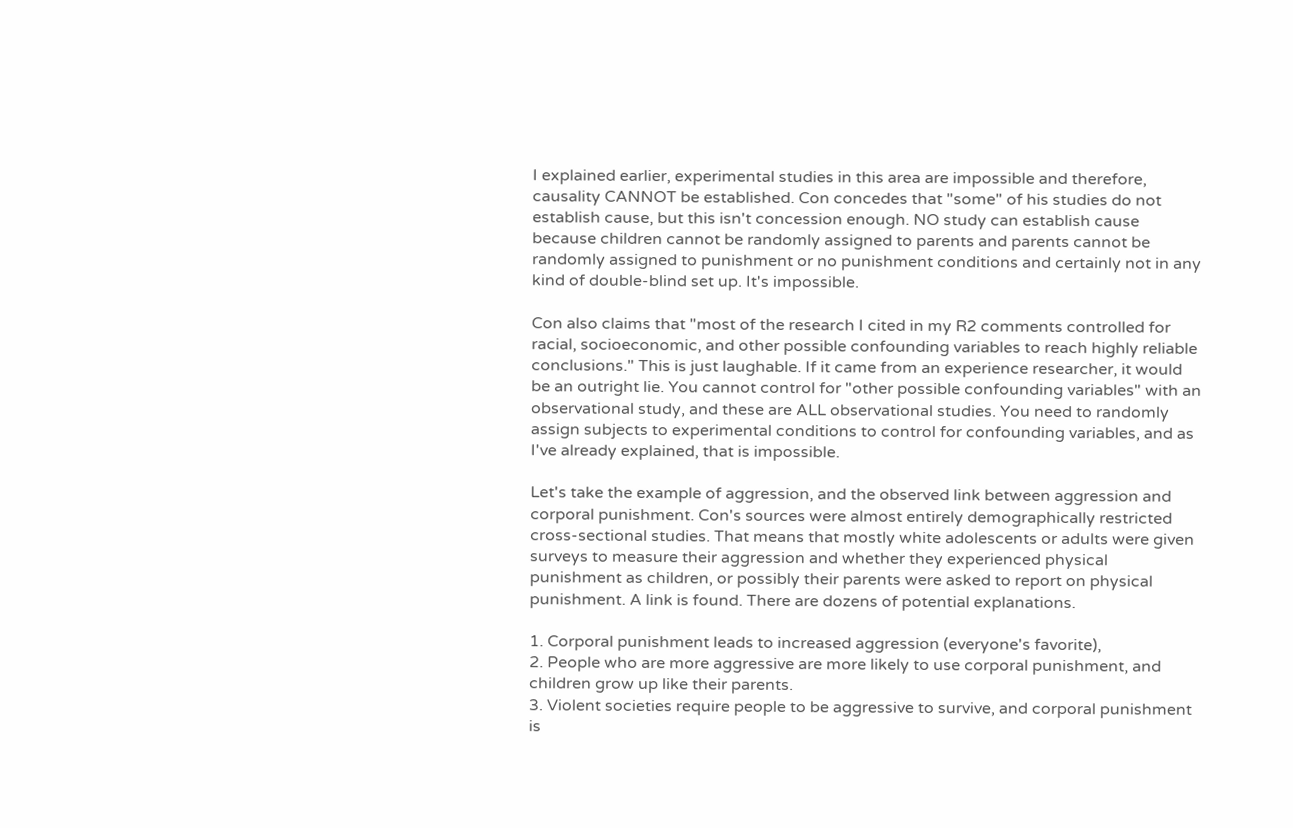I explained earlier, experimental studies in this area are impossible and therefore, causality CANNOT be established. Con concedes that "some" of his studies do not establish cause, but this isn't concession enough. NO study can establish cause because children cannot be randomly assigned to parents and parents cannot be randomly assigned to punishment or no punishment conditions and certainly not in any kind of double-blind set up. It's impossible.

Con also claims that "most of the research I cited in my R2 comments controlled for racial, socioeconomic, and other possible confounding variables to reach highly reliable conclusions." This is just laughable. If it came from an experience researcher, it would be an outright lie. You cannot control for "other possible confounding variables" with an observational study, and these are ALL observational studies. You need to randomly assign subjects to experimental conditions to control for confounding variables, and as I've already explained, that is impossible.

Let's take the example of aggression, and the observed link between aggression and corporal punishment. Con's sources were almost entirely demographically restricted cross-sectional studies. That means that mostly white adolescents or adults were given surveys to measure their aggression and whether they experienced physical punishment as children, or possibly their parents were asked to report on physical punishment. A link is found. There are dozens of potential explanations.

1. Corporal punishment leads to increased aggression (everyone's favorite),
2. People who are more aggressive are more likely to use corporal punishment, and children grow up like their parents.
3. Violent societies require people to be aggressive to survive, and corporal punishment is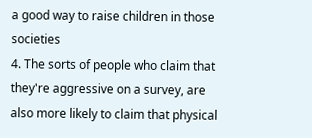a good way to raise children in those societies
4. The sorts of people who claim that they're aggressive on a survey, are also more likely to claim that physical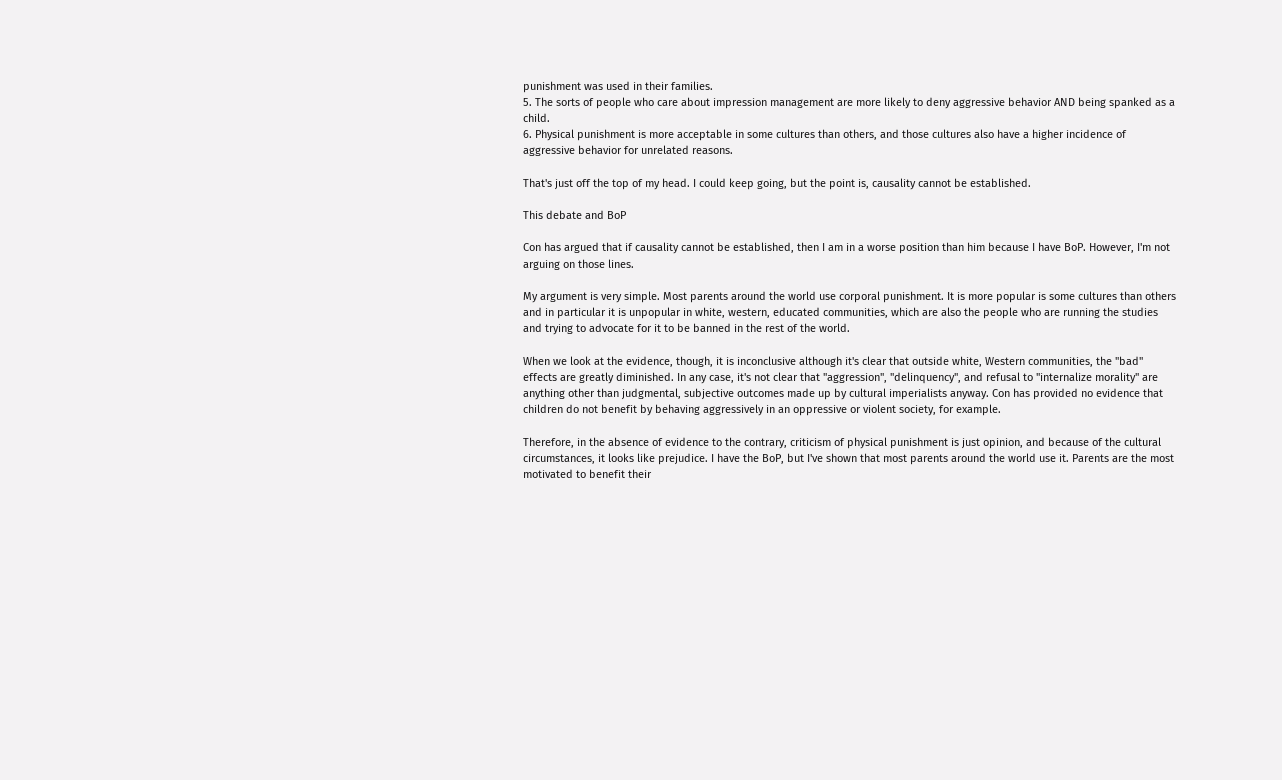punishment was used in their families.
5. The sorts of people who care about impression management are more likely to deny aggressive behavior AND being spanked as a child.
6. Physical punishment is more acceptable in some cultures than others, and those cultures also have a higher incidence of aggressive behavior for unrelated reasons.

That's just off the top of my head. I could keep going, but the point is, causality cannot be established.

This debate and BoP

Con has argued that if causality cannot be established, then I am in a worse position than him because I have BoP. However, I'm not arguing on those lines.

My argument is very simple. Most parents around the world use corporal punishment. It is more popular is some cultures than others and in particular it is unpopular in white, western, educated communities, which are also the people who are running the studies and trying to advocate for it to be banned in the rest of the world.

When we look at the evidence, though, it is inconclusive although it's clear that outside white, Western communities, the "bad" effects are greatly diminished. In any case, it's not clear that "aggression", "delinquency", and refusal to "internalize morality" are anything other than judgmental, subjective outcomes made up by cultural imperialists anyway. Con has provided no evidence that children do not benefit by behaving aggressively in an oppressive or violent society, for example.

Therefore, in the absence of evidence to the contrary, criticism of physical punishment is just opinion, and because of the cultural circumstances, it looks like prejudice. I have the BoP, but I've shown that most parents around the world use it. Parents are the most motivated to benefit their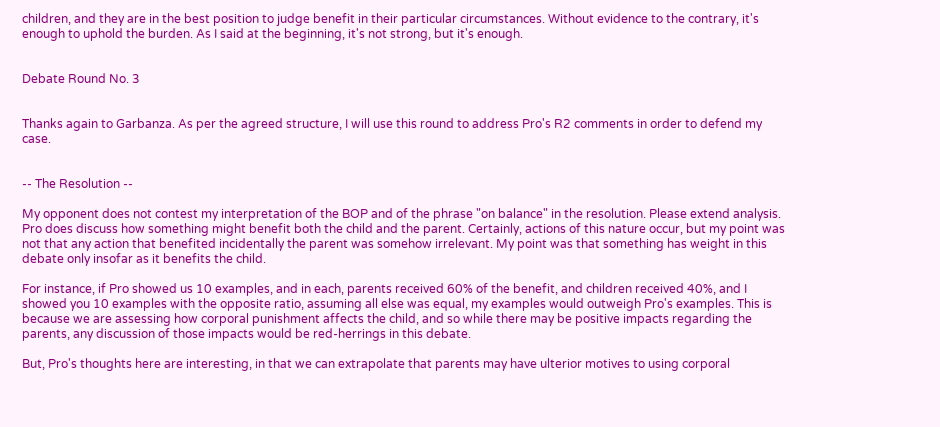children, and they are in the best position to judge benefit in their particular circumstances. Without evidence to the contrary, it's enough to uphold the burden. As I said at the beginning, it's not strong, but it's enough.


Debate Round No. 3


Thanks again to Garbanza. As per the agreed structure, I will use this round to address Pro's R2 comments in order to defend my case.


-- The Resolution --

My opponent does not contest my interpretation of the BOP and of the phrase "on balance" in the resolution. Please extend analysis. Pro does discuss how something might benefit both the child and the parent. Certainly, actions of this nature occur, but my point was not that any action that benefited incidentally the parent was somehow irrelevant. My point was that something has weight in this debate only insofar as it benefits the child.

For instance, if Pro showed us 10 examples, and in each, parents received 60% of the benefit, and children received 40%, and I showed you 10 examples with the opposite ratio, assuming all else was equal, my examples would outweigh Pro's examples. This is because we are assessing how corporal punishment affects the child, and so while there may be positive impacts regarding the parents, any discussion of those impacts would be red-herrings in this debate.

But, Pro's thoughts here are interesting, in that we can extrapolate that parents may have ulterior motives to using corporal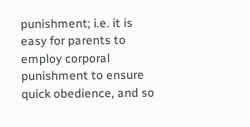punishment; i.e. it is easy for parents to employ corporal punishment to ensure quick obedience, and so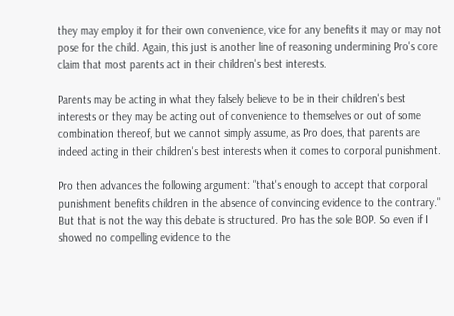they may employ it for their own convenience, vice for any benefits it may or may not pose for the child. Again, this just is another line of reasoning undermining Pro's core claim that most parents act in their children's best interests.

Parents may be acting in what they falsely believe to be in their children's best interests or they may be acting out of convenience to themselves or out of some combination thereof, but we cannot simply assume, as Pro does, that parents are indeed acting in their children's best interests when it comes to corporal punishment.

Pro then advances the following argument: "that's enough to accept that corporal punishment benefits children in the absence of convincing evidence to the contrary." But that is not the way this debate is structured. Pro has the sole BOP. So even if I showed no compelling evidence to the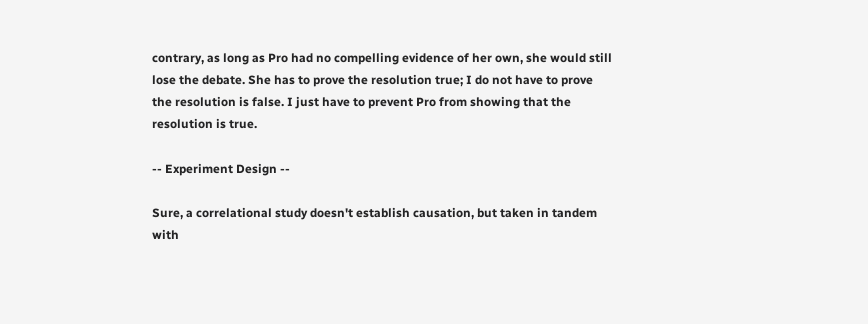contrary, as long as Pro had no compelling evidence of her own, she would still lose the debate. She has to prove the resolution true; I do not have to prove the resolution is false. I just have to prevent Pro from showing that the resolution is true.

-- Experiment Design --

Sure, a correlational study doesn't establish causation, but taken in tandem with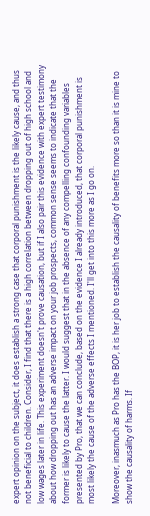expert opinion on the subject, it does establish a strong case that corporal punishment is the likely cause, and thus not beneficial to children. Consider, I find that there is a high correlation between dropping out of high school and low wages later in life. This experiment doesn't prove causation, but if I also pair this evidence with expert testimony about how dropping out has an adverse impact on your job prospects, common sense seems to indicate that the former is likely to cause the latter. I would suggest that in the absence of any compelling confounding variables presented by Pro, that we can conclude, based on the evidence I already introduced, that corporal punishment is most likely the cause of the adverse effects I mentioned. I'll get into this more as I go on.

Moreover, inasmuch as Pro has the BOP, it is her job to establish the causality of benefits more so than it is mine to show the causality of harms. If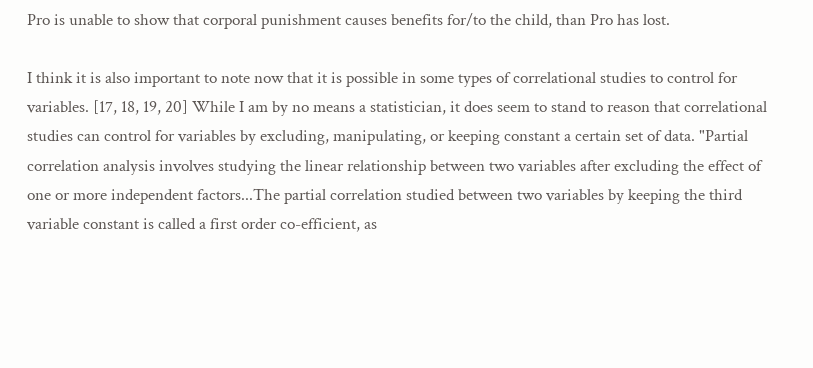Pro is unable to show that corporal punishment causes benefits for/to the child, than Pro has lost.

I think it is also important to note now that it is possible in some types of correlational studies to control for variables. [17, 18, 19, 20] While I am by no means a statistician, it does seem to stand to reason that correlational studies can control for variables by excluding, manipulating, or keeping constant a certain set of data. "Partial correlation analysis involves studying the linear relationship between two variables after excluding the effect of one or more independent factors...The partial correlation studied between two variables by keeping the third variable constant is called a first order co-efficient, as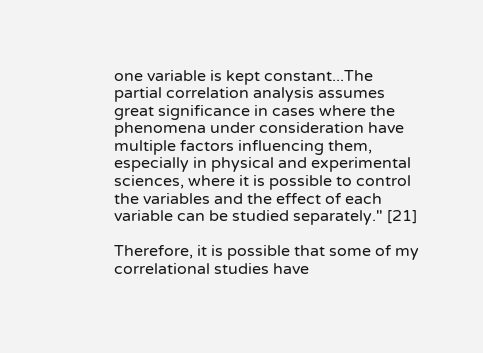one variable is kept constant...The partial correlation analysis assumes great significance in cases where the phenomena under consideration have multiple factors influencing them, especially in physical and experimental sciences, where it is possible to control the variables and the effect of each variable can be studied separately." [21]

Therefore, it is possible that some of my correlational studies have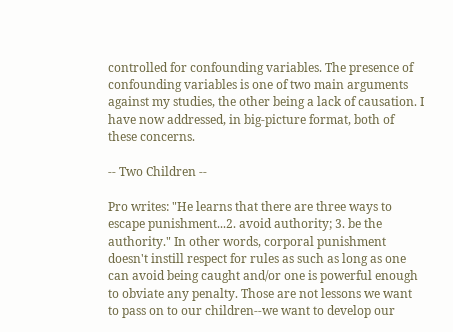controlled for confounding variables. The presence of confounding variables is one of two main arguments against my studies, the other being a lack of causation. I have now addressed, in big-picture format, both of these concerns.

-- Two Children --

Pro writes: "He learns that there are three ways to escape punishment...2. avoid authority; 3. be the authority." In other words, corporal punishment doesn't instill respect for rules as such as long as one can avoid being caught and/or one is powerful enough to obviate any penalty. Those are not lessons we want to pass on to our children--we want to develop our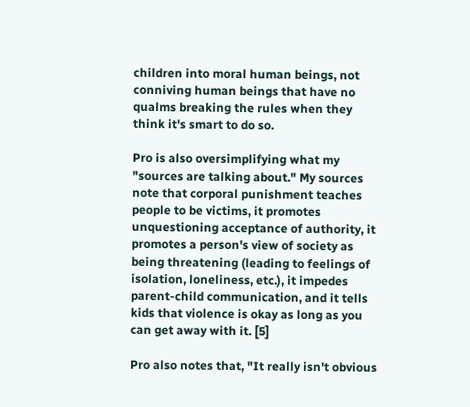children into moral human beings, not conniving human beings that have no qualms breaking the rules when they think it's smart to do so.

Pro is also oversimplifying what my "sources are talking about." My sources note that corporal punishment teaches people to be victims, it promotes unquestioning acceptance of authority, it promotes a person's view of society as being threatening (leading to feelings of isolation, loneliness, etc.), it impedes parent-child communication, and it tells kids that violence is okay as long as you can get away with it. [5]

Pro also notes that, "It really isn't obvious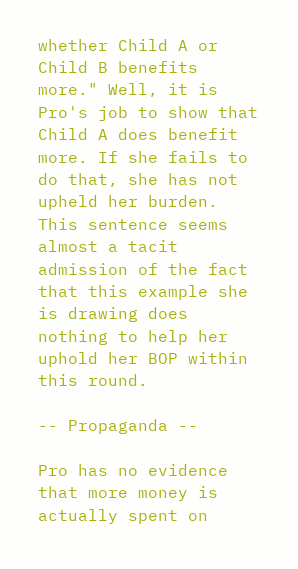whether Child A or Child B benefits more." Well, it is Pro's job to show that Child A does benefit more. If she fails to do that, she has not upheld her burden. This sentence seems almost a tacit admission of the fact that this example she is drawing does nothing to help her uphold her BOP within this round.

-- Propaganda --

Pro has no evidence that more money is actually spent on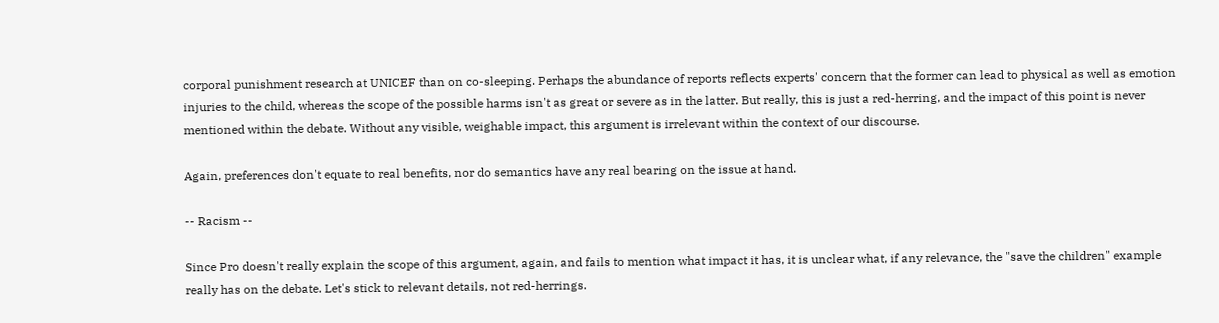corporal punishment research at UNICEF than on co-sleeping. Perhaps the abundance of reports reflects experts' concern that the former can lead to physical as well as emotion injuries to the child, whereas the scope of the possible harms isn't as great or severe as in the latter. But really, this is just a red-herring, and the impact of this point is never mentioned within the debate. Without any visible, weighable impact, this argument is irrelevant within the context of our discourse.

Again, preferences don't equate to real benefits, nor do semantics have any real bearing on the issue at hand.

-- Racism --

Since Pro doesn't really explain the scope of this argument, again, and fails to mention what impact it has, it is unclear what, if any relevance, the "save the children" example really has on the debate. Let's stick to relevant details, not red-herrings.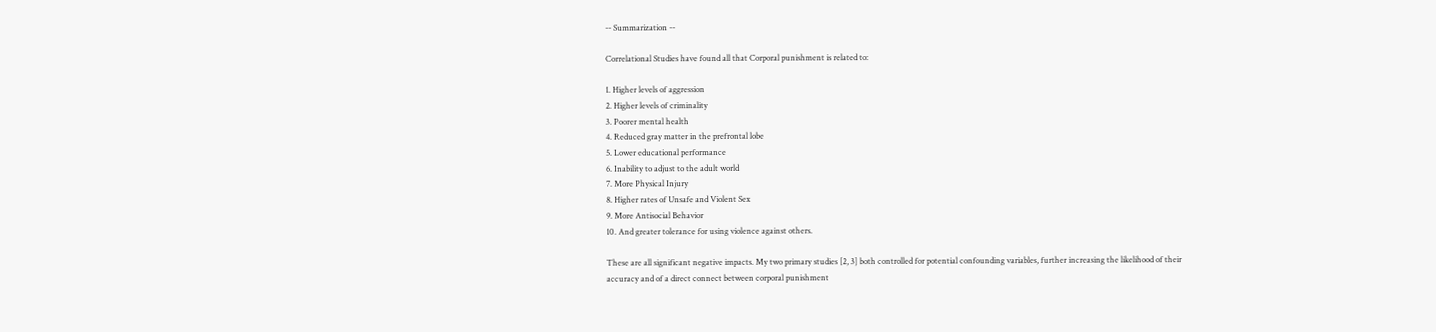-- Summarization --

Correlational Studies have found all that Corporal punishment is related to:

1. Higher levels of aggression
2. Higher levels of criminality
3. Poorer mental health
4. Reduced gray matter in the prefrontal lobe
5. Lower educational performance
6. Inability to adjust to the adult world
7. More Physical Injury
8. Higher rates of Unsafe and Violent Sex
9. More Antisocial Behavior
10. And greater tolerance for using violence against others.

These are all significant negative impacts. My two primary studies [2, 3] both controlled for potential confounding variables, further increasing the likelihood of their accuracy and of a direct connect between corporal punishment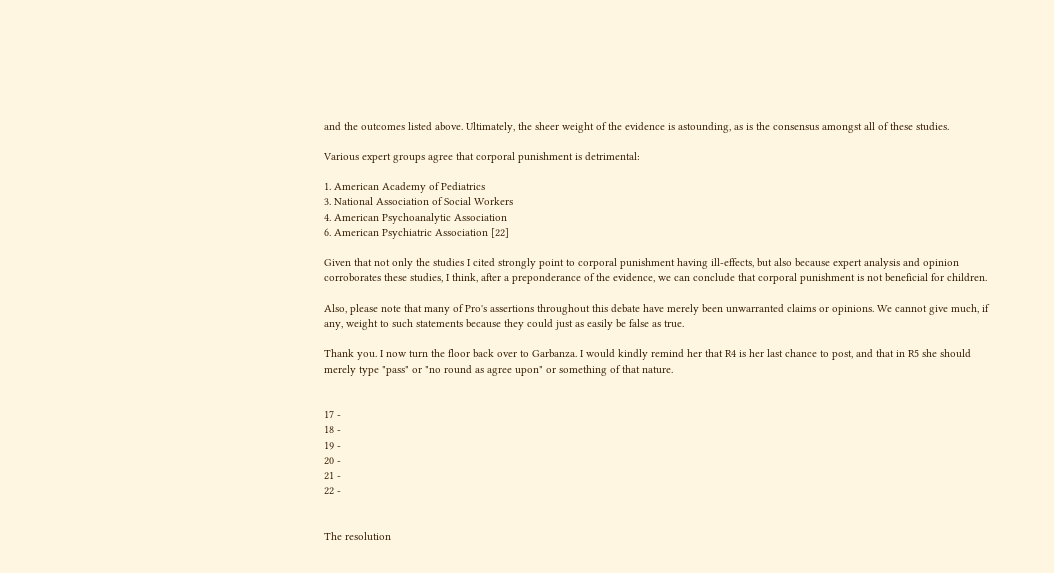and the outcomes listed above. Ultimately, the sheer weight of the evidence is astounding, as is the consensus amongst all of these studies.

Various expert groups agree that corporal punishment is detrimental:

1. American Academy of Pediatrics
3. National Association of Social Workers
4. American Psychoanalytic Association
6. American Psychiatric Association [22]

Given that not only the studies I cited strongly point to corporal punishment having ill-effects, but also because expert analysis and opinion corroborates these studies, I think, after a preponderance of the evidence, we can conclude that corporal punishment is not beneficial for children.

Also, please note that many of Pro's assertions throughout this debate have merely been unwarranted claims or opinions. We cannot give much, if any, weight to such statements because they could just as easily be false as true.

Thank you. I now turn the floor back over to Garbanza. I would kindly remind her that R4 is her last chance to post, and that in R5 she should merely type "pass" or "no round as agree upon" or something of that nature.


17 -
18 -
19 -
20 -
21 -
22 -


The resolution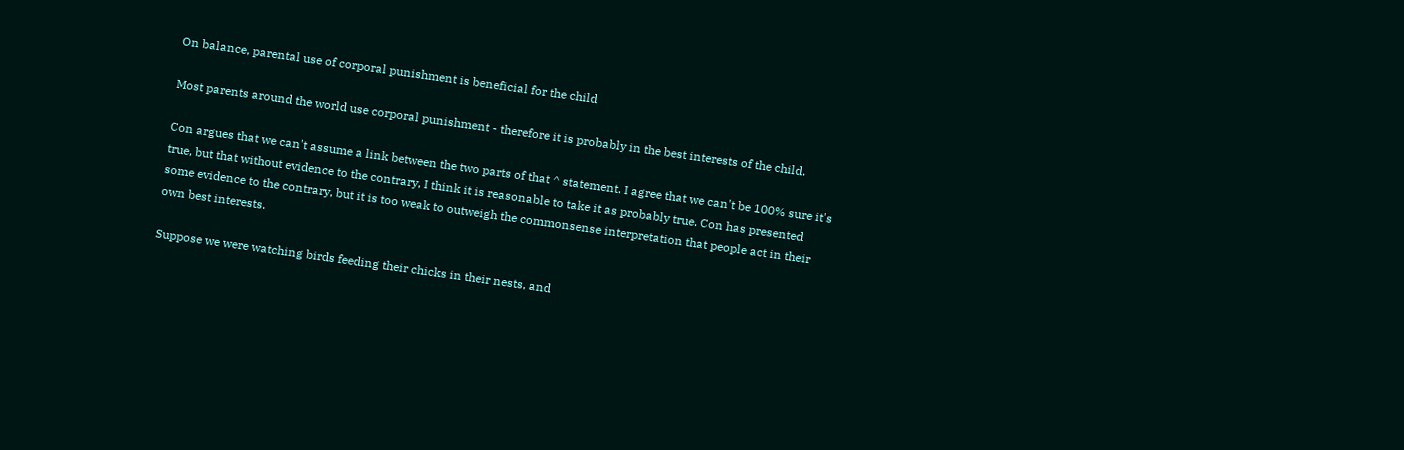On balance, parental use of corporal punishment is beneficial for the child

Most parents around the world use corporal punishment - therefore it is probably in the best interests of the child.

Con argues that we can't assume a link between the two parts of that ^ statement. I agree that we can't be 100% sure it's true, but that without evidence to the contrary, I think it is reasonable to take it as probably true. Con has presented some evidence to the contrary, but it is too weak to outweigh the commonsense interpretation that people act in their own best interests.

Suppose we were watching birds feeding their chicks in their nests, and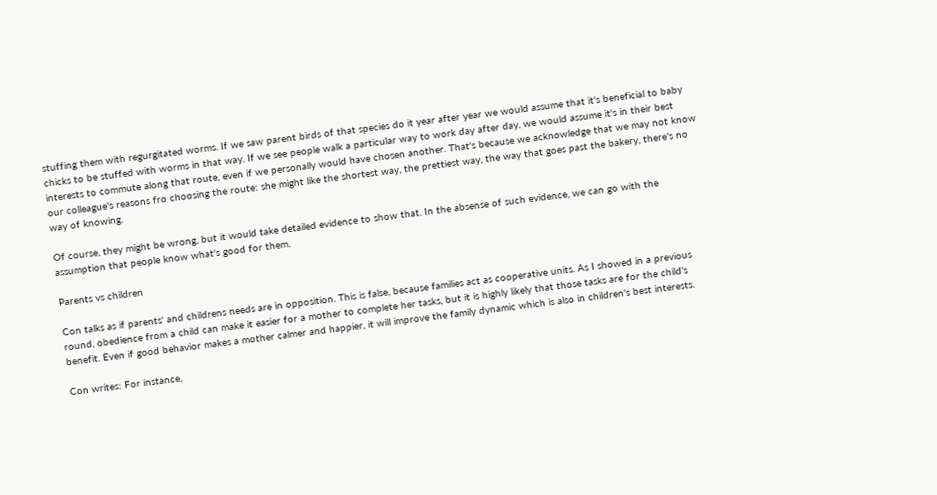stuffing them with regurgitated worms. If we saw parent birds of that species do it year after year we would assume that it's beneficial to baby chicks to be stuffed with worms in that way. If we see people walk a particular way to work day after day, we would assume it's in their best interests to commute along that route, even if we personally would have chosen another. That's because we acknowledge that we may not know our colleague's reasons fro choosing the route: she might like the shortest way, the prettiest way, the way that goes past the bakery, there's no way of knowing.

Of course, they might be wrong, but it would take detailed evidence to show that. In the absense of such evidence, we can go with the assumption that people know what's good for them.

Parents vs children

Con talks as if parents' and childrens needs are in opposition. This is false, because families act as cooperative units. As I showed in a previous round, obedience from a child can make it easier for a mother to complete her tasks, but it is highly likely that those tasks are for the child's benefit. Even if good behavior makes a mother calmer and happier, it will improve the family dynamic which is also in children's best interests.

Con writes: For instance,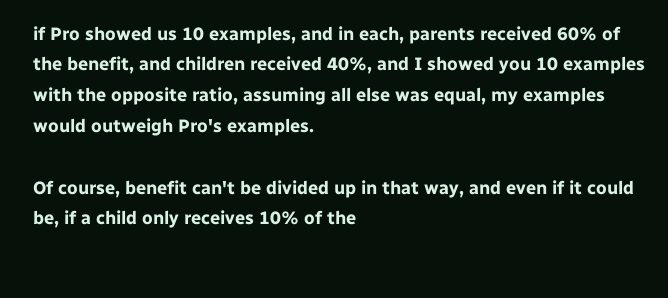if Pro showed us 10 examples, and in each, parents received 60% of the benefit, and children received 40%, and I showed you 10 examples with the opposite ratio, assuming all else was equal, my examples would outweigh Pro's examples.

Of course, benefit can't be divided up in that way, and even if it could be, if a child only receives 10% of the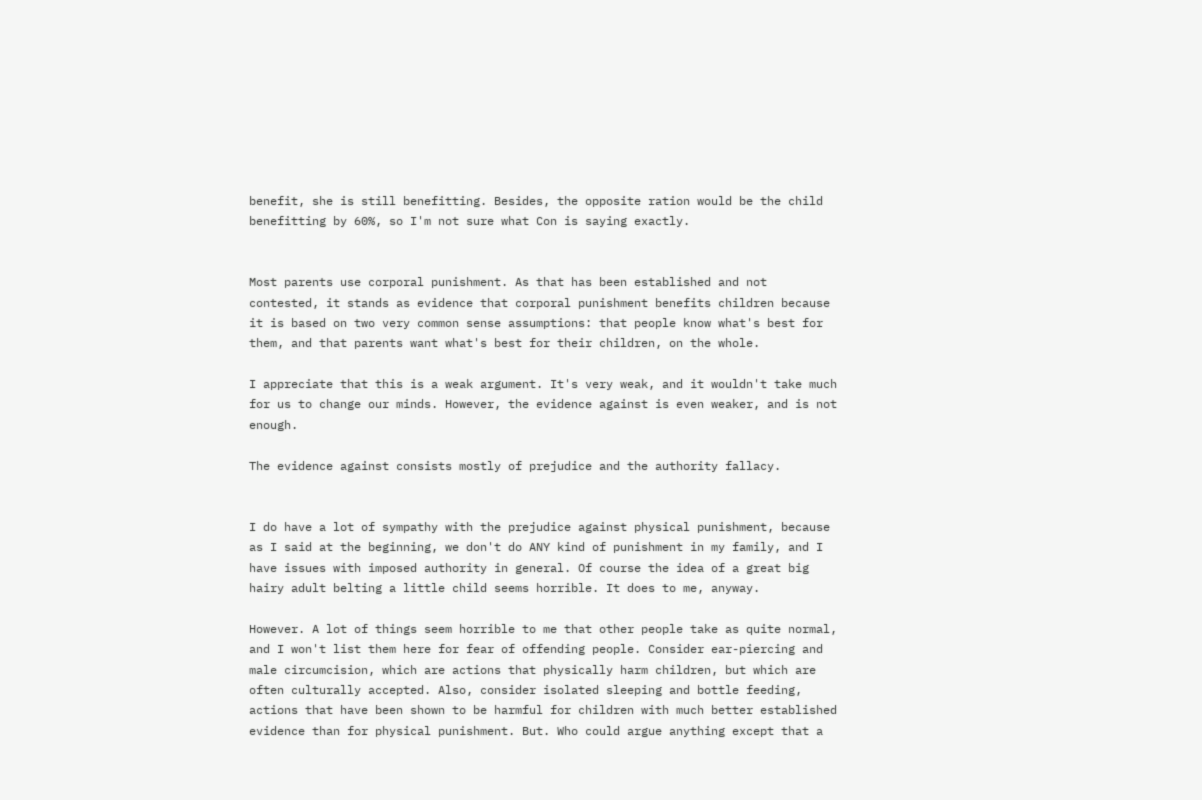benefit, she is still benefitting. Besides, the opposite ration would be the child benefitting by 60%, so I'm not sure what Con is saying exactly.


Most parents use corporal punishment. As that has been established and not contested, it stands as evidence that corporal punishment benefits children because it is based on two very common sense assumptions: that people know what's best for them, and that parents want what's best for their children, on the whole.

I appreciate that this is a weak argument. It's very weak, and it wouldn't take much for us to change our minds. However, the evidence against is even weaker, and is not enough.

The evidence against consists mostly of prejudice and the authority fallacy.


I do have a lot of sympathy with the prejudice against physical punishment, because as I said at the beginning, we don't do ANY kind of punishment in my family, and I have issues with imposed authority in general. Of course the idea of a great big hairy adult belting a little child seems horrible. It does to me, anyway.

However. A lot of things seem horrible to me that other people take as quite normal, and I won't list them here for fear of offending people. Consider ear-piercing and male circumcision, which are actions that physically harm children, but which are often culturally accepted. Also, consider isolated sleeping and bottle feeding, actions that have been shown to be harmful for children with much better established evidence than for physical punishment. But. Who could argue anything except that a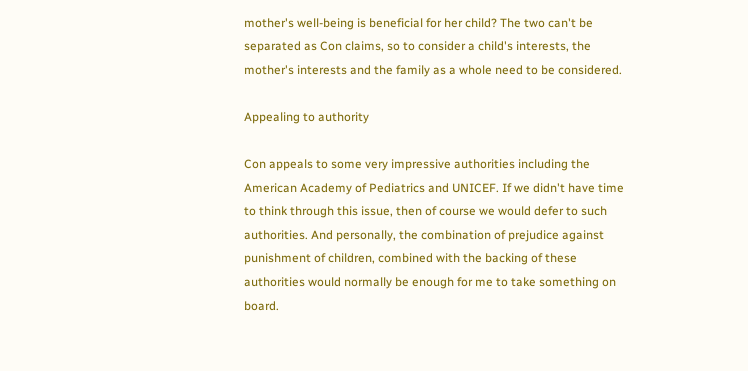mother's well-being is beneficial for her child? The two can't be separated as Con claims, so to consider a child's interests, the mother's interests and the family as a whole need to be considered.

Appealing to authority

Con appeals to some very impressive authorities including the American Academy of Pediatrics and UNICEF. If we didn't have time to think through this issue, then of course we would defer to such authorities. And personally, the combination of prejudice against punishment of children, combined with the backing of these authorities would normally be enough for me to take something on board.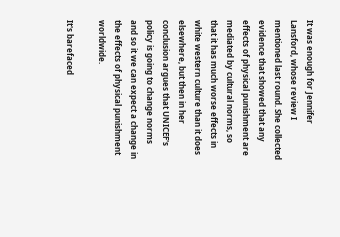It was enough for Jennifer Lansford, whose review I mentioned last round. She collected evidence that showed that any effects of physical punishment are mediated by cultural norms, so that it has much worse effects in white western culture than it does elsewhere, but then in her conclusion argues that UNICEF's policy is going to change norms and so it we can expect a change in the effects of physical punishment worldwide.

It's barefaced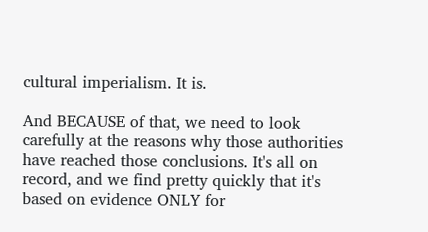cultural imperialism. It is.

And BECAUSE of that, we need to look carefully at the reasons why those authorities have reached those conclusions. It's all on record, and we find pretty quickly that it's based on evidence ONLY for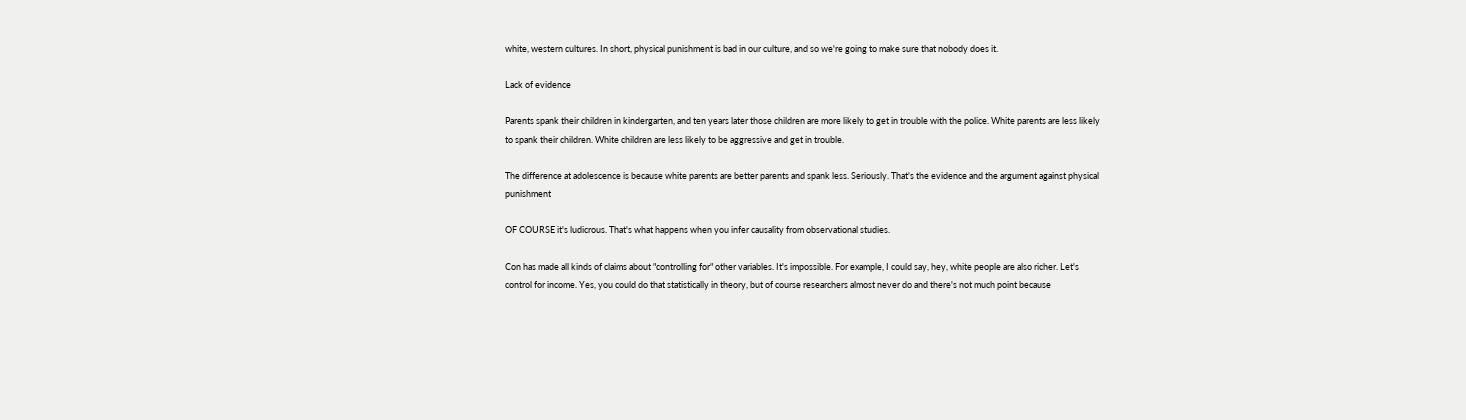white, western cultures. In short, physical punishment is bad in our culture, and so we're going to make sure that nobody does it.

Lack of evidence

Parents spank their children in kindergarten, and ten years later those children are more likely to get in trouble with the police. White parents are less likely to spank their children. White children are less likely to be aggressive and get in trouble.

The difference at adolescence is because white parents are better parents and spank less. Seriously. That's the evidence and the argument against physical punishment

OF COURSE it's ludicrous. That's what happens when you infer causality from observational studies.

Con has made all kinds of claims about "controlling for" other variables. It's impossible. For example, I could say, hey, white people are also richer. Let's control for income. Yes, you could do that statistically in theory, but of course researchers almost never do and there's not much point because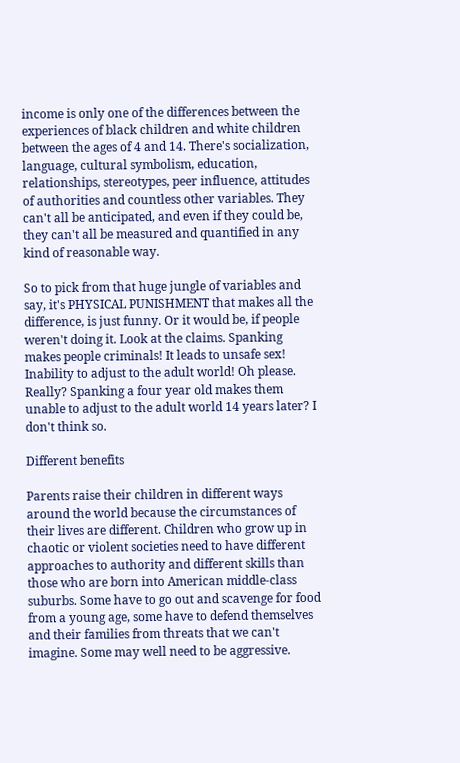income is only one of the differences between the experiences of black children and white children between the ages of 4 and 14. There's socialization, language, cultural symbolism, education, relationships, stereotypes, peer influence, attitudes of authorities and countless other variables. They can't all be anticipated, and even if they could be, they can't all be measured and quantified in any kind of reasonable way.

So to pick from that huge jungle of variables and say, it's PHYSICAL PUNISHMENT that makes all the difference, is just funny. Or it would be, if people weren't doing it. Look at the claims. Spanking makes people criminals! It leads to unsafe sex! Inability to adjust to the adult world! Oh please. Really? Spanking a four year old makes them unable to adjust to the adult world 14 years later? I don't think so.

Different benefits

Parents raise their children in different ways around the world because the circumstances of their lives are different. Children who grow up in chaotic or violent societies need to have different approaches to authority and different skills than those who are born into American middle-class suburbs. Some have to go out and scavenge for food from a young age, some have to defend themselves and their families from threats that we can't imagine. Some may well need to be aggressive.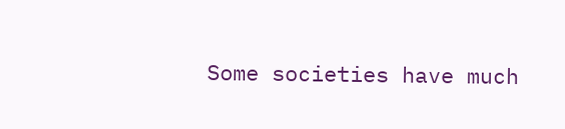Some societies have much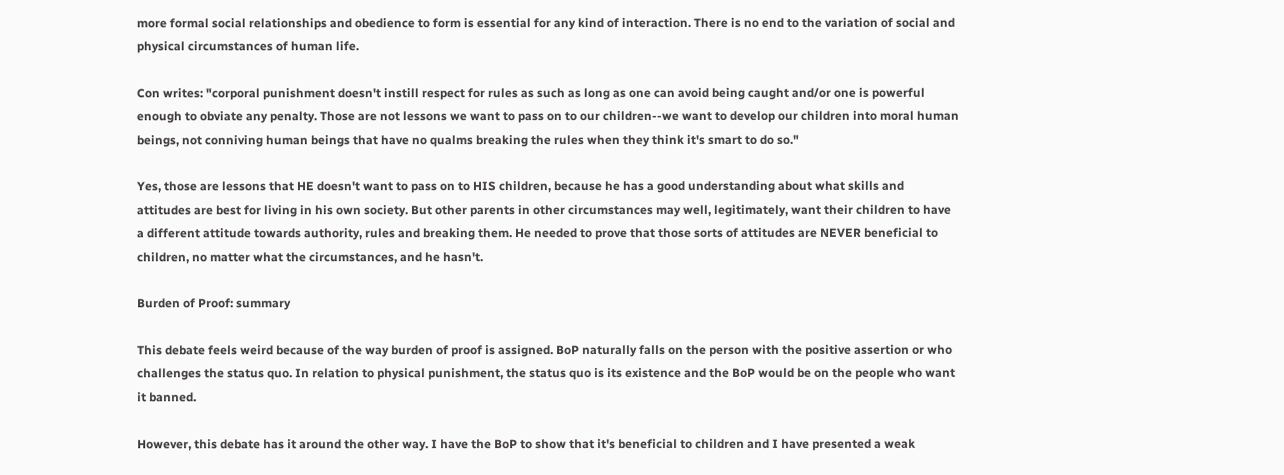more formal social relationships and obedience to form is essential for any kind of interaction. There is no end to the variation of social and physical circumstances of human life.

Con writes: "corporal punishment doesn't instill respect for rules as such as long as one can avoid being caught and/or one is powerful enough to obviate any penalty. Those are not lessons we want to pass on to our children--we want to develop our children into moral human beings, not conniving human beings that have no qualms breaking the rules when they think it's smart to do so."

Yes, those are lessons that HE doesn't want to pass on to HIS children, because he has a good understanding about what skills and attitudes are best for living in his own society. But other parents in other circumstances may well, legitimately, want their children to have a different attitude towards authority, rules and breaking them. He needed to prove that those sorts of attitudes are NEVER beneficial to children, no matter what the circumstances, and he hasn't.

Burden of Proof: summary

This debate feels weird because of the way burden of proof is assigned. BoP naturally falls on the person with the positive assertion or who challenges the status quo. In relation to physical punishment, the status quo is its existence and the BoP would be on the people who want it banned.

However, this debate has it around the other way. I have the BoP to show that it's beneficial to children and I have presented a weak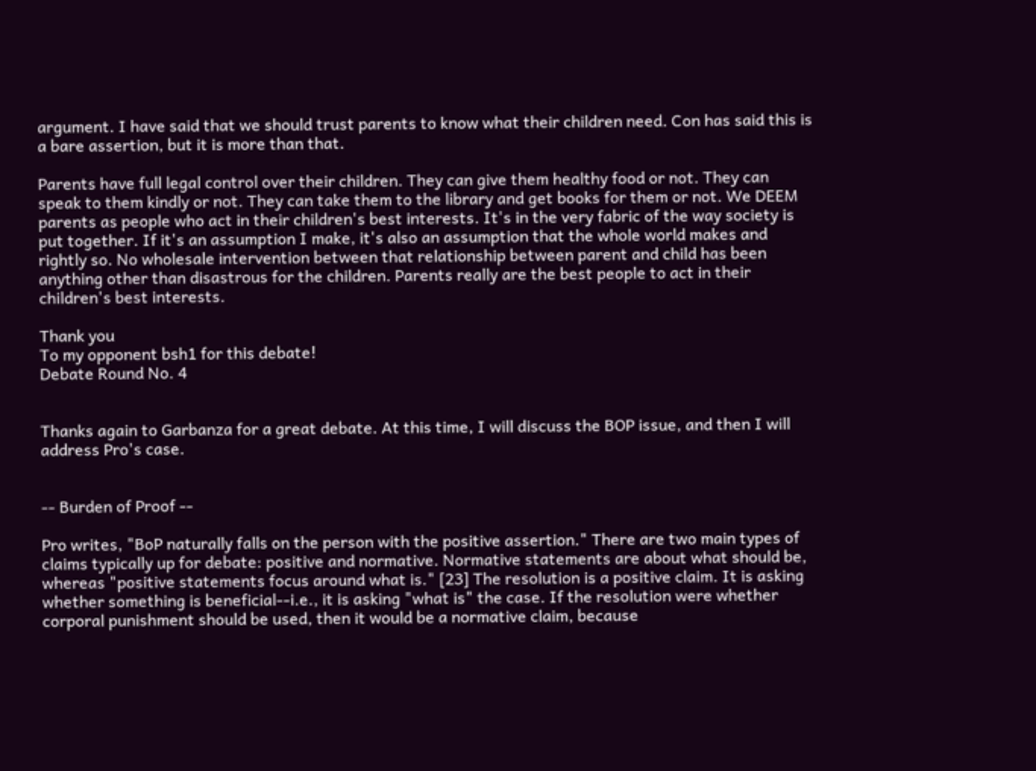argument. I have said that we should trust parents to know what their children need. Con has said this is a bare assertion, but it is more than that.

Parents have full legal control over their children. They can give them healthy food or not. They can speak to them kindly or not. They can take them to the library and get books for them or not. We DEEM parents as people who act in their children's best interests. It's in the very fabric of the way society is put together. If it's an assumption I make, it's also an assumption that the whole world makes and rightly so. No wholesale intervention between that relationship between parent and child has been anything other than disastrous for the children. Parents really are the best people to act in their children's best interests.

Thank you
To my opponent bsh1 for this debate!
Debate Round No. 4


Thanks again to Garbanza for a great debate. At this time, I will discuss the BOP issue, and then I will address Pro's case.


-- Burden of Proof --

Pro writes, "BoP naturally falls on the person with the positive assertion." There are two main types of claims typically up for debate: positive and normative. Normative statements are about what should be, whereas "positive statements focus around what is." [23] The resolution is a positive claim. It is asking whether something is beneficial--i.e., it is asking "what is" the case. If the resolution were whether corporal punishment should be used, then it would be a normative claim, because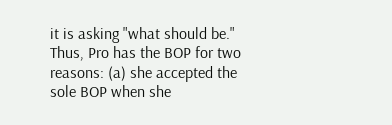it is asking "what should be." Thus, Pro has the BOP for two reasons: (a) she accepted the sole BOP when she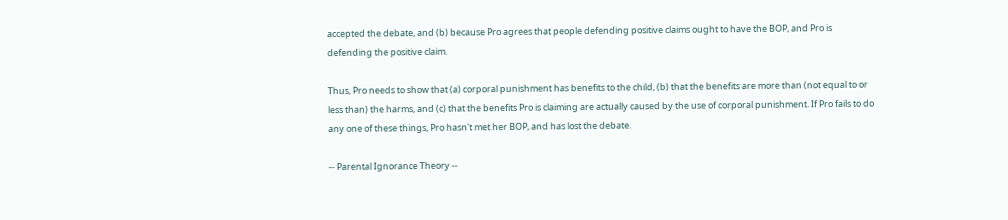accepted the debate, and (b) because Pro agrees that people defending positive claims ought to have the BOP, and Pro is defending the positive claim.

Thus, Pro needs to show that (a) corporal punishment has benefits to the child, (b) that the benefits are more than (not equal to or less than) the harms, and (c) that the benefits Pro is claiming are actually caused by the use of corporal punishment. If Pro fails to do any one of these things, Pro hasn't met her BOP, and has lost the debate.

-- Parental Ignorance Theory --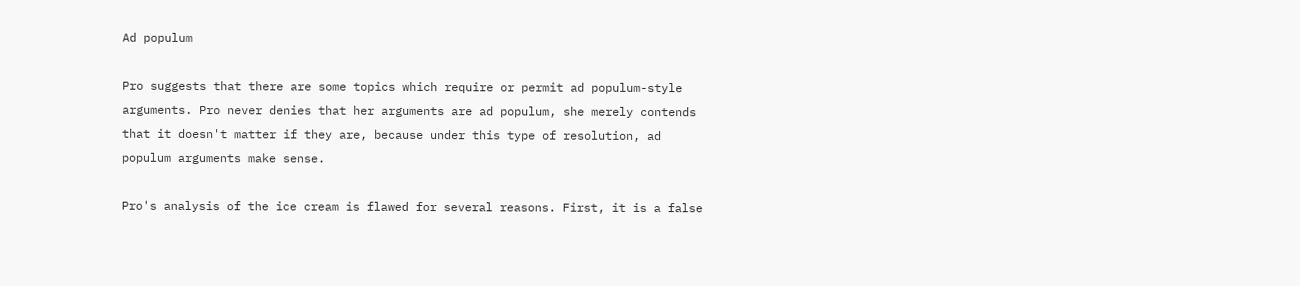Ad populum

Pro suggests that there are some topics which require or permit ad populum-style arguments. Pro never denies that her arguments are ad populum, she merely contends that it doesn't matter if they are, because under this type of resolution, ad populum arguments make sense.

Pro's analysis of the ice cream is flawed for several reasons. First, it is a false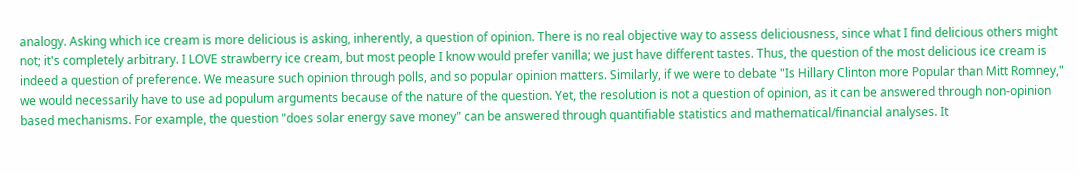analogy. Asking which ice cream is more delicious is asking, inherently, a question of opinion. There is no real objective way to assess deliciousness, since what I find delicious others might not; it's completely arbitrary. I LOVE strawberry ice cream, but most people I know would prefer vanilla; we just have different tastes. Thus, the question of the most delicious ice cream is indeed a question of preference. We measure such opinion through polls, and so popular opinion matters. Similarly, if we were to debate "Is Hillary Clinton more Popular than Mitt Romney," we would necessarily have to use ad populum arguments because of the nature of the question. Yet, the resolution is not a question of opinion, as it can be answered through non-opinion based mechanisms. For example, the question "does solar energy save money" can be answered through quantifiable statistics and mathematical/financial analyses. It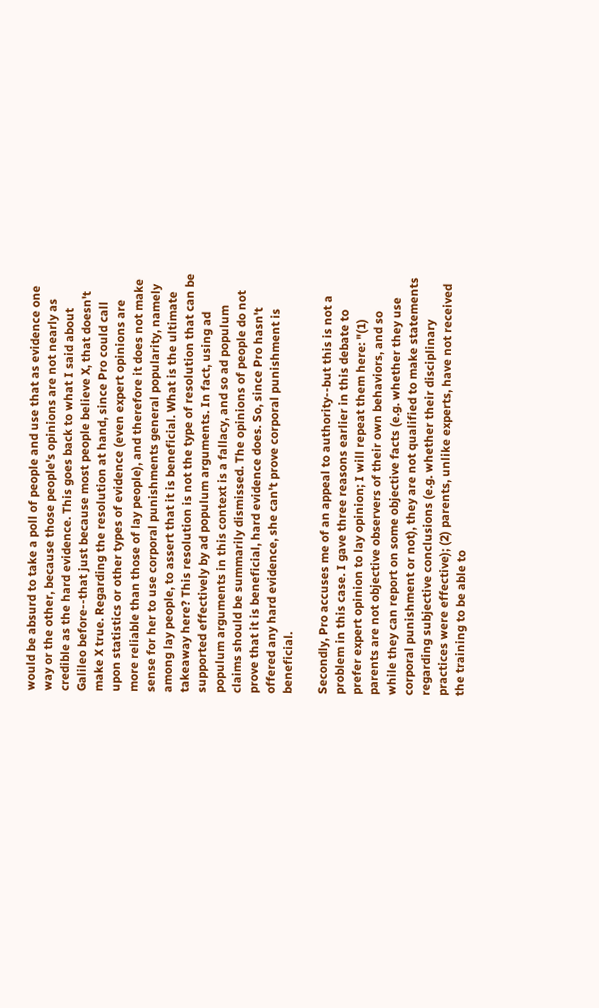would be absurd to take a poll of people and use that as evidence one way or the other, because those people's opinions are not nearly as credible as the hard evidence. This goes back to what I said about Galileo before--that just because most people believe X, that doesn't make X true. Regarding the resolution at hand, since Pro could call upon statistics or other types of evidence (even expert opinions are more reliable than those of lay people), and therefore it does not make sense for her to use corporal punishments general popularity, namely among lay people, to assert that it is beneficial. What is the ultimate takeaway here? This resolution is not the type of resolution that can be supported effectively by ad populum arguments. In fact, using ad populum arguments in this context is a fallacy, and so ad populum claims should be summarily dismissed. The opinions of people do not prove that it is beneficial, hard evidence does. So, since Pro hasn't offered any hard evidence, she can't prove corporal punishment is beneficial.

Secondly, Pro accuses me of an appeal to authority--but this is not a problem in this case. I gave three reasons earlier in this debate to prefer expert opinion to lay opinion; I will repeat them here: "(1) parents are not objective observers of their own behaviors, and so while they can report on some objective facts (e.g. whether they use corporal punishment or not), they are not qualified to make statements regarding subjective conclusions (e.g. whether their disciplinary practices were effective); (2) parents, unlike experts, have not received the training to be able to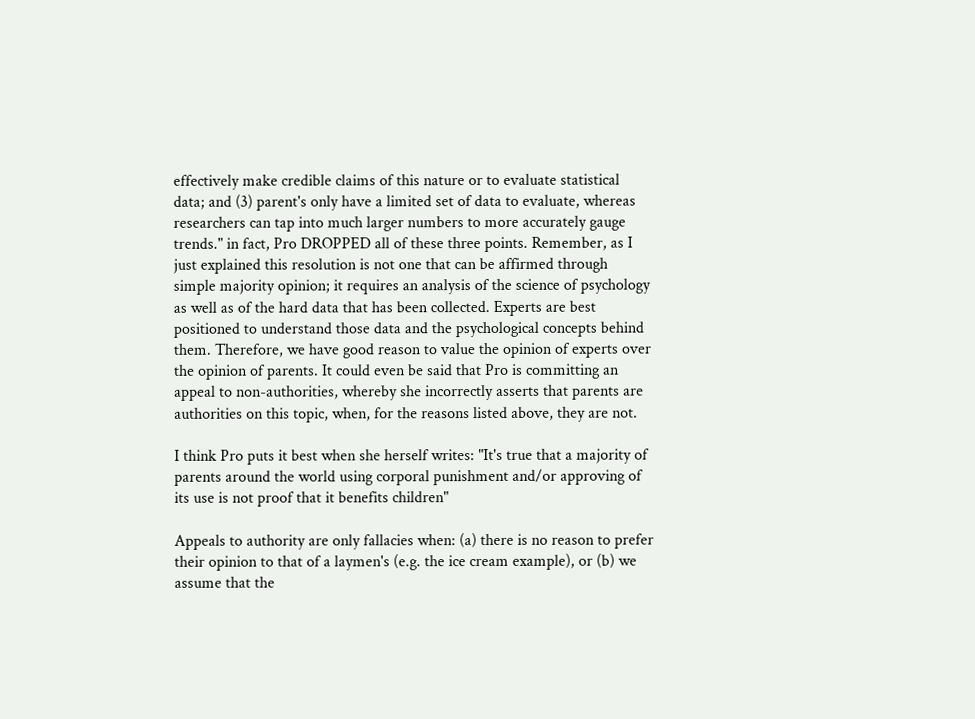effectively make credible claims of this nature or to evaluate statistical data; and (3) parent's only have a limited set of data to evaluate, whereas researchers can tap into much larger numbers to more accurately gauge trends." in fact, Pro DROPPED all of these three points. Remember, as I just explained this resolution is not one that can be affirmed through simple majority opinion; it requires an analysis of the science of psychology as well as of the hard data that has been collected. Experts are best positioned to understand those data and the psychological concepts behind them. Therefore, we have good reason to value the opinion of experts over the opinion of parents. It could even be said that Pro is committing an appeal to non-authorities, whereby she incorrectly asserts that parents are authorities on this topic, when, for the reasons listed above, they are not.

I think Pro puts it best when she herself writes: "It's true that a majority of parents around the world using corporal punishment and/or approving of its use is not proof that it benefits children"

Appeals to authority are only fallacies when: (a) there is no reason to prefer their opinion to that of a laymen's (e.g. the ice cream example), or (b) we assume that the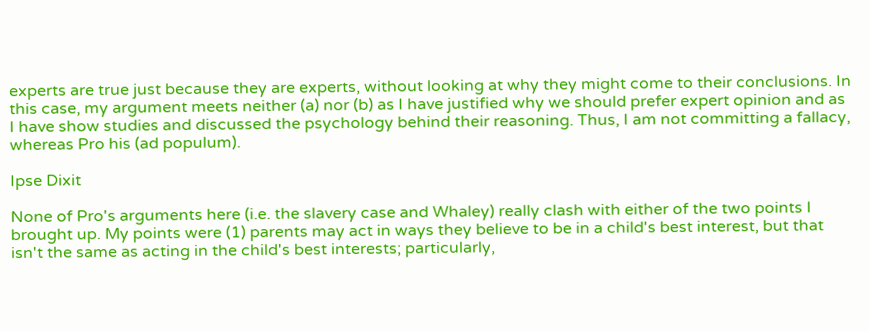experts are true just because they are experts, without looking at why they might come to their conclusions. In this case, my argument meets neither (a) nor (b) as I have justified why we should prefer expert opinion and as I have show studies and discussed the psychology behind their reasoning. Thus, I am not committing a fallacy, whereas Pro his (ad populum).

Ipse Dixit

None of Pro's arguments here (i.e. the slavery case and Whaley) really clash with either of the two points I brought up. My points were (1) parents may act in ways they believe to be in a child's best interest, but that isn't the same as acting in the child's best interests; particularly,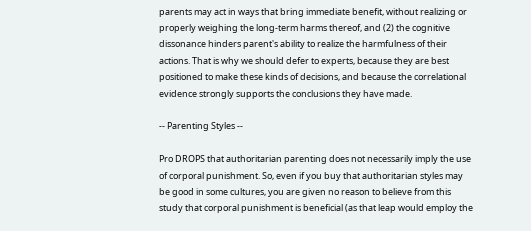parents may act in ways that bring immediate benefit, without realizing or properly weighing the long-term harms thereof, and (2) the cognitive dissonance hinders parent's ability to realize the harmfulness of their actions. That is why we should defer to experts, because they are best positioned to make these kinds of decisions, and because the correlational evidence strongly supports the conclusions they have made.

-- Parenting Styles --

Pro DROPS that authoritarian parenting does not necessarily imply the use of corporal punishment. So, even if you buy that authoritarian styles may be good in some cultures, you are given no reason to believe from this study that corporal punishment is beneficial (as that leap would employ the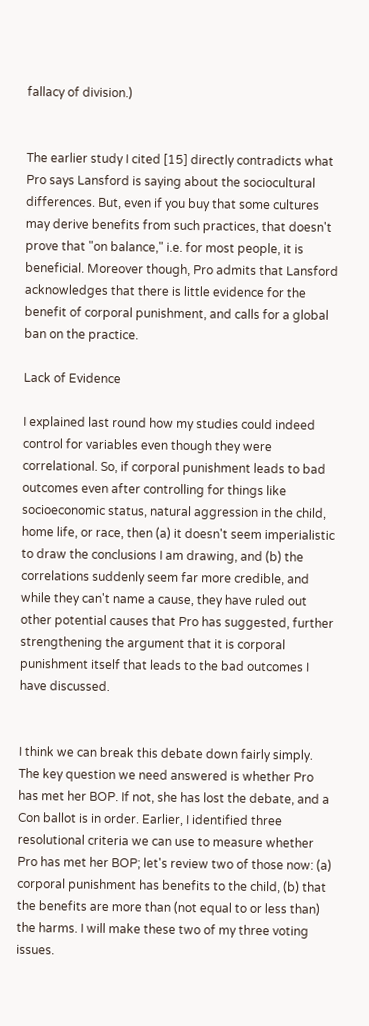fallacy of division.)


The earlier study I cited [15] directly contradicts what Pro says Lansford is saying about the sociocultural differences. But, even if you buy that some cultures may derive benefits from such practices, that doesn't prove that "on balance," i.e. for most people, it is beneficial. Moreover though, Pro admits that Lansford acknowledges that there is little evidence for the benefit of corporal punishment, and calls for a global ban on the practice.

Lack of Evidence

I explained last round how my studies could indeed control for variables even though they were correlational. So, if corporal punishment leads to bad outcomes even after controlling for things like socioeconomic status, natural aggression in the child, home life, or race, then (a) it doesn't seem imperialistic to draw the conclusions I am drawing, and (b) the correlations suddenly seem far more credible, and while they can't name a cause, they have ruled out other potential causes that Pro has suggested, further strengthening the argument that it is corporal punishment itself that leads to the bad outcomes I have discussed.


I think we can break this debate down fairly simply. The key question we need answered is whether Pro has met her BOP. If not, she has lost the debate, and a Con ballot is in order. Earlier, I identified three resolutional criteria we can use to measure whether Pro has met her BOP; let's review two of those now: (a) corporal punishment has benefits to the child, (b) that the benefits are more than (not equal to or less than) the harms. I will make these two of my three voting issues.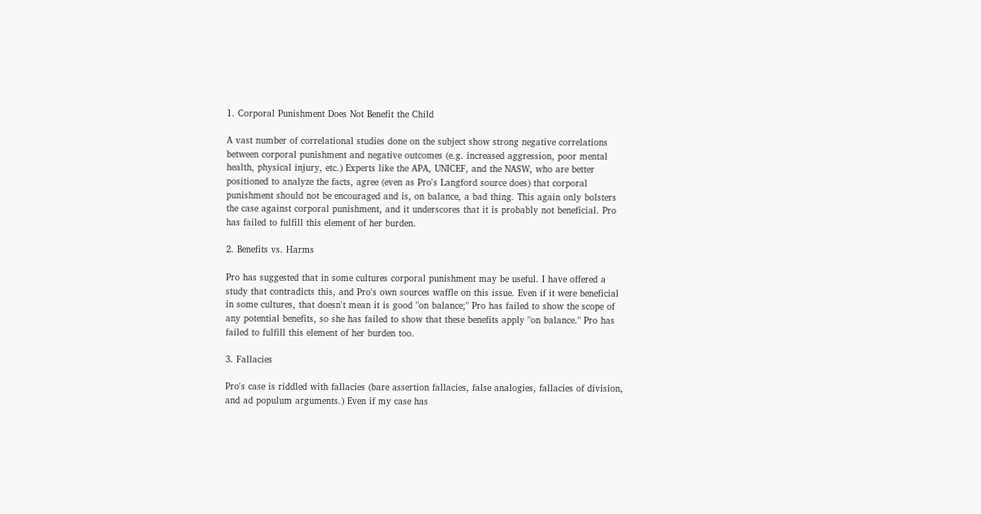1. Corporal Punishment Does Not Benefit the Child

A vast number of correlational studies done on the subject show strong negative correlations between corporal punishment and negative outcomes (e.g. increased aggression, poor mental health, physical injury, etc.) Experts like the APA, UNICEF, and the NASW, who are better positioned to analyze the facts, agree (even as Pro's Langford source does) that corporal punishment should not be encouraged and is, on balance, a bad thing. This again only bolsters the case against corporal punishment, and it underscores that it is probably not beneficial. Pro has failed to fulfill this element of her burden.

2. Benefits vs. Harms

Pro has suggested that in some cultures corporal punishment may be useful. I have offered a study that contradicts this, and Pro's own sources waffle on this issue. Even if it were beneficial in some cultures, that doesn't mean it is good "on balance;" Pro has failed to show the scope of any potential benefits, so she has failed to show that these benefits apply "on balance." Pro has failed to fulfill this element of her burden too.

3. Fallacies

Pro's case is riddled with fallacies (bare assertion fallacies, false analogies, fallacies of division, and ad populum arguments.) Even if my case has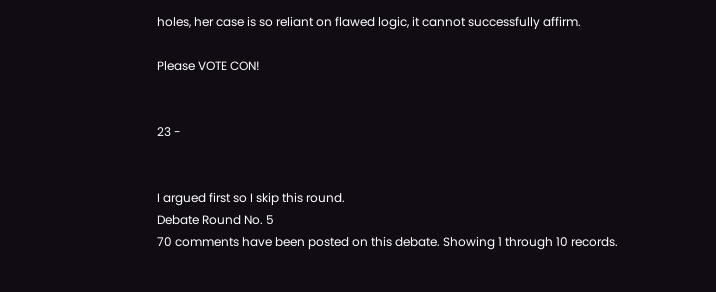holes, her case is so reliant on flawed logic, it cannot successfully affirm.

Please VOTE CON!


23 -


I argued first so I skip this round.
Debate Round No. 5
70 comments have been posted on this debate. Showing 1 through 10 records.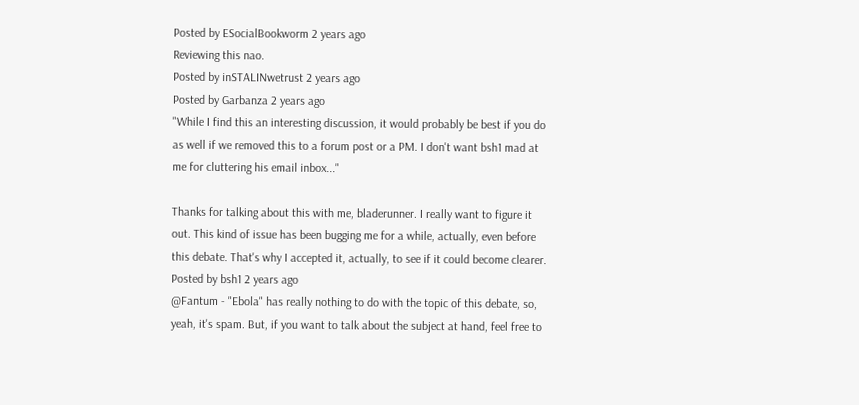Posted by ESocialBookworm 2 years ago
Reviewing this nao.
Posted by inSTALINwetrust 2 years ago
Posted by Garbanza 2 years ago
"While I find this an interesting discussion, it would probably be best if you do as well if we removed this to a forum post or a PM. I don't want bsh1 mad at me for cluttering his email inbox..."

Thanks for talking about this with me, bladerunner. I really want to figure it out. This kind of issue has been bugging me for a while, actually, even before this debate. That's why I accepted it, actually, to see if it could become clearer.
Posted by bsh1 2 years ago
@Fantum - "Ebola" has really nothing to do with the topic of this debate, so, yeah, it's spam. But, if you want to talk about the subject at hand, feel free to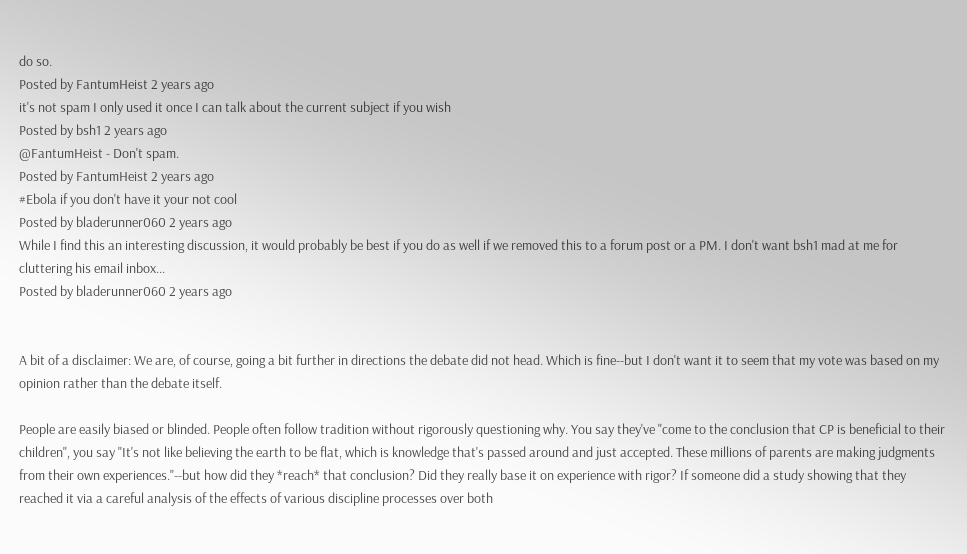do so.
Posted by FantumHeist 2 years ago
it's not spam I only used it once I can talk about the current subject if you wish
Posted by bsh1 2 years ago
@FantumHeist - Don't spam.
Posted by FantumHeist 2 years ago
#Ebola if you don't have it your not cool
Posted by bladerunner060 2 years ago
While I find this an interesting discussion, it would probably be best if you do as well if we removed this to a forum post or a PM. I don't want bsh1 mad at me for cluttering his email inbox...
Posted by bladerunner060 2 years ago


A bit of a disclaimer: We are, of course, going a bit further in directions the debate did not head. Which is fine--but I don't want it to seem that my vote was based on my opinion rather than the debate itself.

People are easily biased or blinded. People often follow tradition without rigorously questioning why. You say they've "come to the conclusion that CP is beneficial to their children", you say "It's not like believing the earth to be flat, which is knowledge that's passed around and just accepted. These millions of parents are making judgments from their own experiences."--but how did they *reach* that conclusion? Did they really base it on experience with rigor? If someone did a study showing that they reached it via a careful analysis of the effects of various discipline processes over both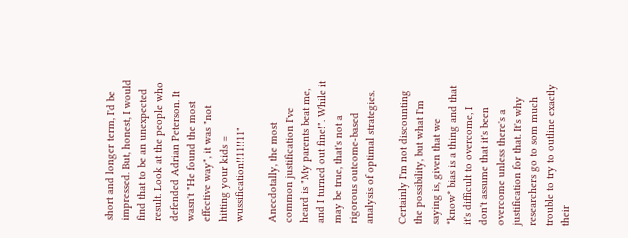short and longer term, I'd be impressed. But, honest, I would find that to be an unexpected result. Look at the people who defended Adrian Peterson. It wasn't "He found the most effective way", it was "not hitting your kids = wussification!!11!!11"

Anecdotally, the most common justification I've heard is "My parents beat me, and I turned out fine!". While it may be true, that's not a rigorous outcome-based analysis of optimal strategies.

Certainly I'm not discounting the possibility, but what I'm saying is, given that we *know* bias is a thing and that it's difficult to overcome, I don't assume that it's been overcome unless there's a justification for that. It's why researchers go to som much trouble to try to outline exactly their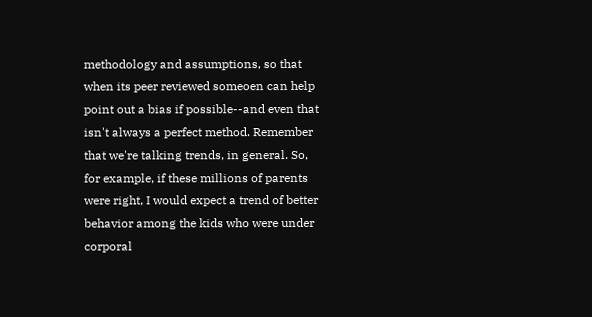methodology and assumptions, so that when its peer reviewed someoen can help point out a bias if possible--and even that isn't always a perfect method. Remember that we're talking trends, in general. So, for example, if these millions of parents were right, I would expect a trend of better behavior among the kids who were under corporal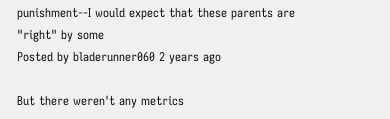punishment--I would expect that these parents are "right" by some
Posted by bladerunner060 2 years ago

But there weren't any metrics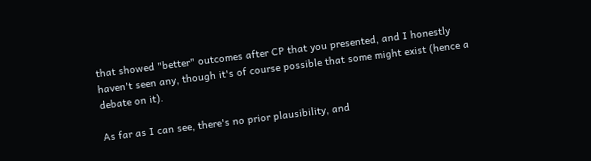that showed "better" outcomes after CP that you presented, and I honestly haven't seen any, though it's of course possible that some might exist (hence a debate on it).

As far as I can see, there's no prior plausibility, and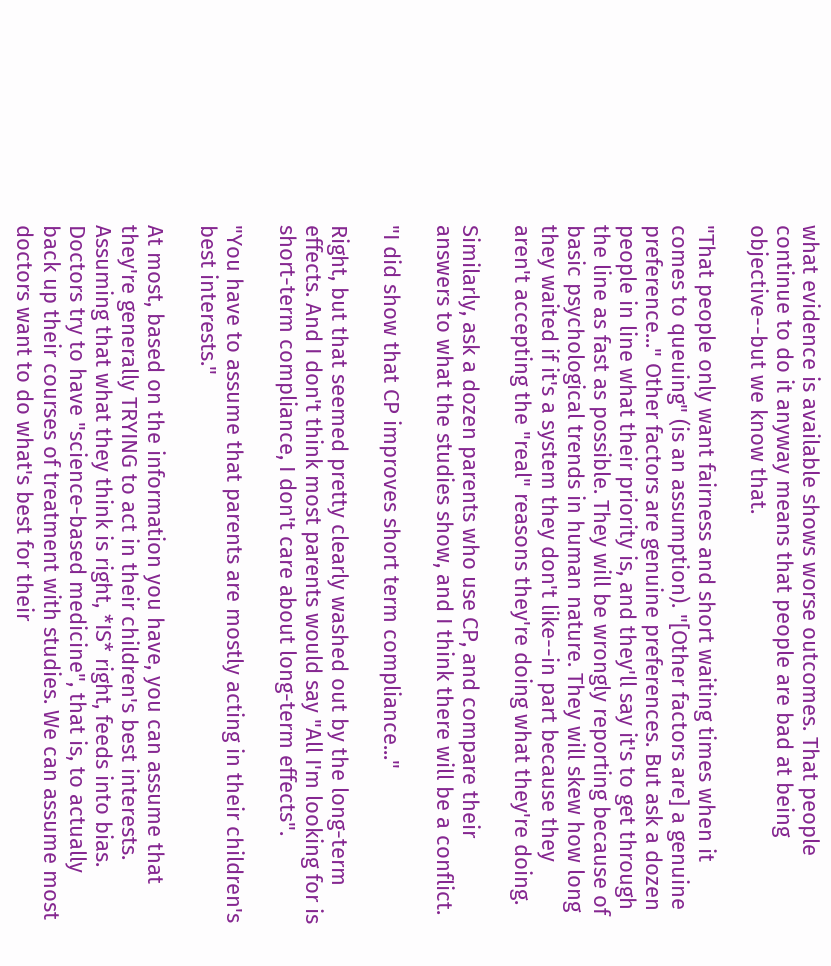what evidence is available shows worse outcomes. That people continue to do it anyway means that people are bad at being objective--but we know that.

"That people only want fairness and short waiting times when it comes to queuing" (is an assumption). "[Other factors are] a genuine preference..." Other factors are genuine preferences. But ask a dozen people in line what their priority is, and they'll say it's to get through the line as fast as possible. They will be wrongly reporting because of basic psychological trends in human nature. They will skew how long they waited if it's a system they don't like--in part because they aren't accepting the "real" reasons they're doing what they're doing.

Similarly, ask a dozen parents who use CP, and compare their answers to what the studies show, and I think there will be a conflict.

"I did show that CP improves short term compliance..."

Right, but that seemed pretty clearly washed out by the long-term effects. And I don't think most parents would say "All I'm looking for is short-term compliance, I don't care about long-term effects".

"You have to assume that parents are mostly acting in their children's best interests."

At most, based on the information you have, you can assume that they're generally TRYING to act in their children's best interests. Assuming that what they think is right, *IS* right, feeds into bias. Doctors try to have "science-based medicine", that is, to actually back up their courses of treatment with studies. We can assume most doctors want to do what's best for their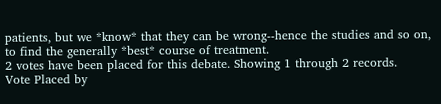patients, but we *know* that they can be wrong--hence the studies and so on, to find the generally *best* course of treatment.
2 votes have been placed for this debate. Showing 1 through 2 records.
Vote Placed by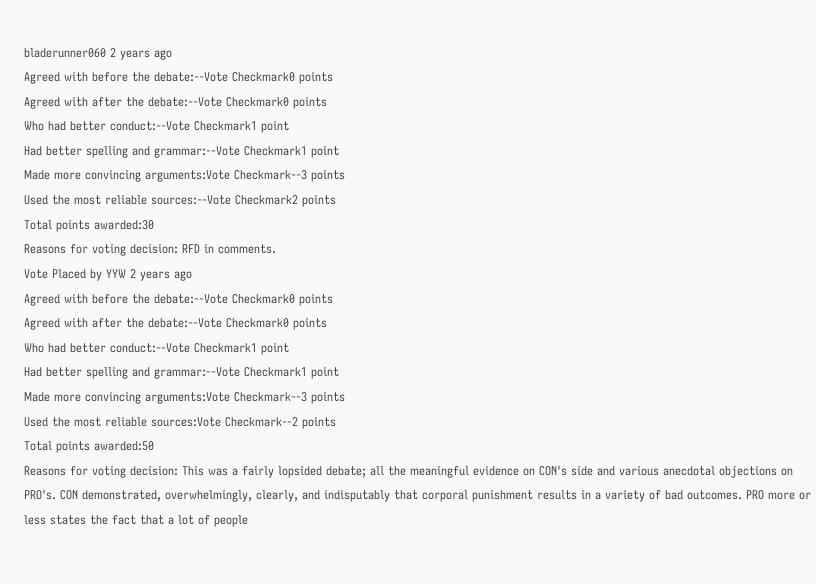bladerunner060 2 years ago
Agreed with before the debate:--Vote Checkmark0 points
Agreed with after the debate:--Vote Checkmark0 points
Who had better conduct:--Vote Checkmark1 point
Had better spelling and grammar:--Vote Checkmark1 point
Made more convincing arguments:Vote Checkmark--3 points
Used the most reliable sources:--Vote Checkmark2 points
Total points awarded:30
Reasons for voting decision: RFD in comments.
Vote Placed by YYW 2 years ago
Agreed with before the debate:--Vote Checkmark0 points
Agreed with after the debate:--Vote Checkmark0 points
Who had better conduct:--Vote Checkmark1 point
Had better spelling and grammar:--Vote Checkmark1 point
Made more convincing arguments:Vote Checkmark--3 points
Used the most reliable sources:Vote Checkmark--2 points
Total points awarded:50
Reasons for voting decision: This was a fairly lopsided debate; all the meaningful evidence on CON's side and various anecdotal objections on PRO's. CON demonstrated, overwhelmingly, clearly, and indisputably that corporal punishment results in a variety of bad outcomes. PRO more or less states the fact that a lot of people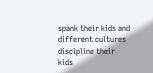spank their kids and different cultures discipline their kids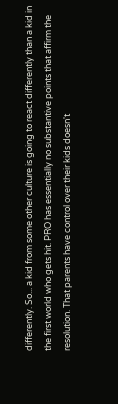differently. So... a kid from some other culture is going to react differently than a kid in the first world who gets hit. PRO has essentially no substantive points that affirm the resolution. That parents have control over their kids doesn't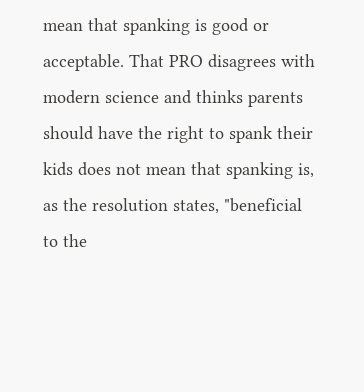mean that spanking is good or acceptable. That PRO disagrees with modern science and thinks parents should have the right to spank their kids does not mean that spanking is, as the resolution states, "beneficial to the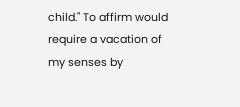child." To affirm would require a vacation of my senses by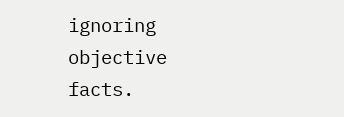ignoring objective facts.